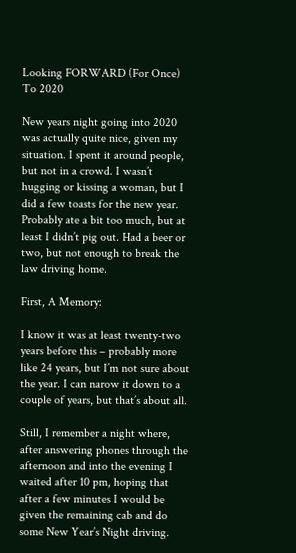Looking FORWARD (For Once) To 2020

New years night going into 2020 was actually quite nice, given my situation. I spent it around people, but not in a crowd. I wasn’t hugging or kissing a woman, but I did a few toasts for the new year. Probably ate a bit too much, but at least I didn’t pig out. Had a beer or two, but not enough to break the law driving home.

First, A Memory:

I know it was at least twenty-two years before this – probably more like 24 years, but I’m not sure about the year. I can narow it down to a couple of years, but that’s about all.

Still, I remember a night where, after answering phones through the afternoon and into the evening I waited after 10 pm, hoping that after a few minutes I would be given the remaining cab and do some New Year’s Night driving.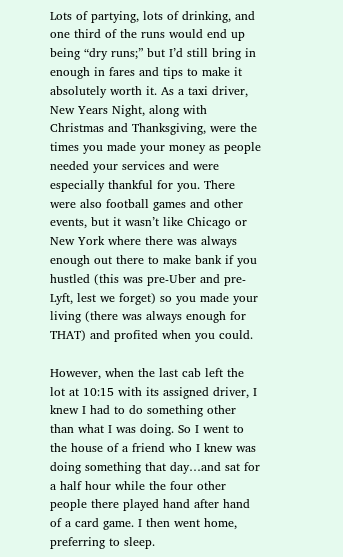Lots of partying, lots of drinking, and one third of the runs would end up being “dry runs;” but I’d still bring in enough in fares and tips to make it absolutely worth it. As a taxi driver, New Years Night, along with Christmas and Thanksgiving, were the times you made your money as people needed your services and were especially thankful for you. There were also football games and other events, but it wasn’t like Chicago or New York where there was always enough out there to make bank if you hustled (this was pre-Uber and pre-Lyft, lest we forget) so you made your living (there was always enough for THAT) and profited when you could.

However, when the last cab left the lot at 10:15 with its assigned driver, I knew I had to do something other than what I was doing. So I went to the house of a friend who I knew was doing something that day…and sat for a half hour while the four other people there played hand after hand of a card game. I then went home, preferring to sleep.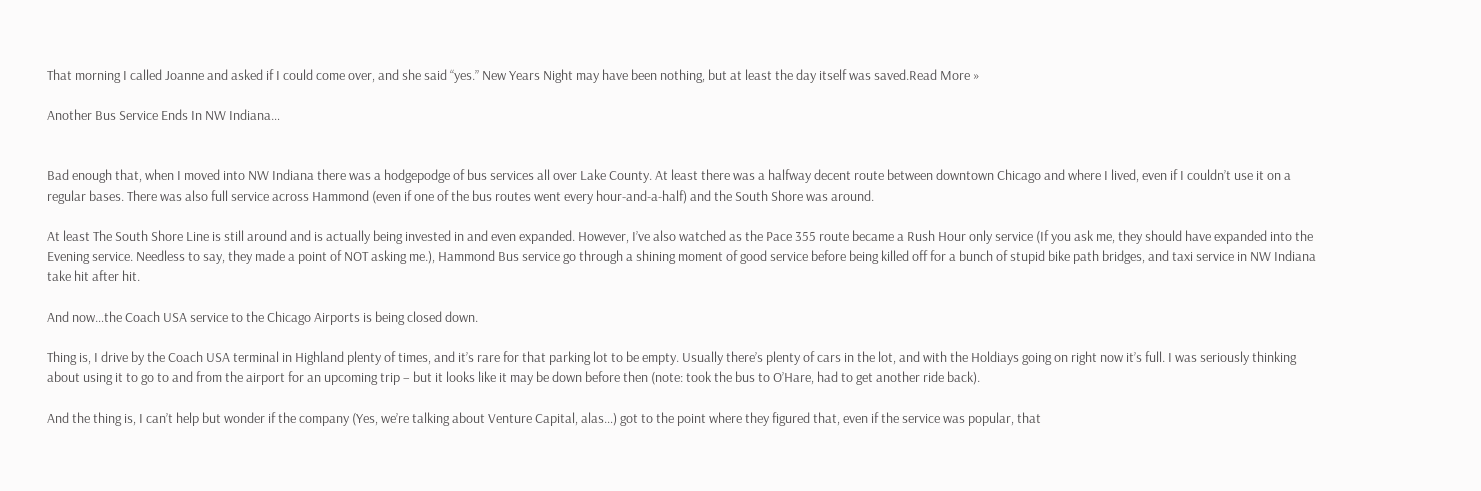That morning I called Joanne and asked if I could come over, and she said “yes.” New Years Night may have been nothing, but at least the day itself was saved.Read More »

Another Bus Service Ends In NW Indiana…


Bad enough that, when I moved into NW Indiana there was a hodgepodge of bus services all over Lake County. At least there was a halfway decent route between downtown Chicago and where I lived, even if I couldn’t use it on a regular bases. There was also full service across Hammond (even if one of the bus routes went every hour-and-a-half) and the South Shore was around.

At least The South Shore Line is still around and is actually being invested in and even expanded. However, I’ve also watched as the Pace 355 route became a Rush Hour only service (If you ask me, they should have expanded into the Evening service. Needless to say, they made a point of NOT asking me.), Hammond Bus service go through a shining moment of good service before being killed off for a bunch of stupid bike path bridges, and taxi service in NW Indiana take hit after hit.

And now…the Coach USA service to the Chicago Airports is being closed down.

Thing is, I drive by the Coach USA terminal in Highland plenty of times, and it’s rare for that parking lot to be empty. Usually there’s plenty of cars in the lot, and with the Holdiays going on right now it’s full. I was seriously thinking about using it to go to and from the airport for an upcoming trip – but it looks like it may be down before then (note: took the bus to O’Hare, had to get another ride back).

And the thing is, I can’t help but wonder if the company (Yes, we’re talking about Venture Capital, alas…) got to the point where they figured that, even if the service was popular, that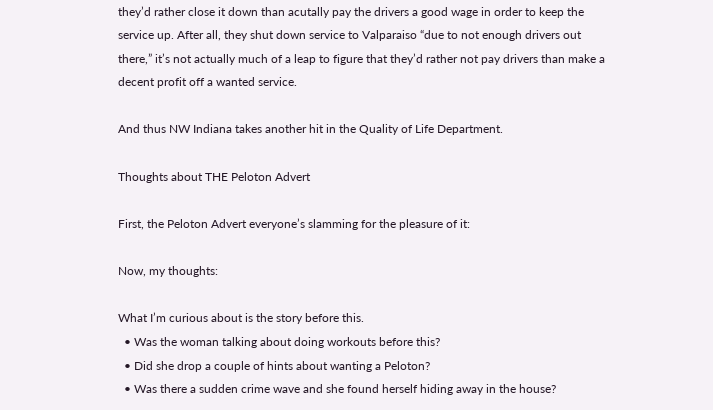they’d rather close it down than acutally pay the drivers a good wage in order to keep the service up. After all, they shut down service to Valparaiso “due to not enough drivers out there,” it’s not actually much of a leap to figure that they’d rather not pay drivers than make a decent profit off a wanted service.

And thus NW Indiana takes another hit in the Quality of Life Department.

Thoughts about THE Peloton Advert

First, the Peloton Advert everyone’s slamming for the pleasure of it:

Now, my thoughts:

What I’m curious about is the story before this.
  • Was the woman talking about doing workouts before this?
  • Did she drop a couple of hints about wanting a Peloton?
  • Was there a sudden crime wave and she found herself hiding away in the house?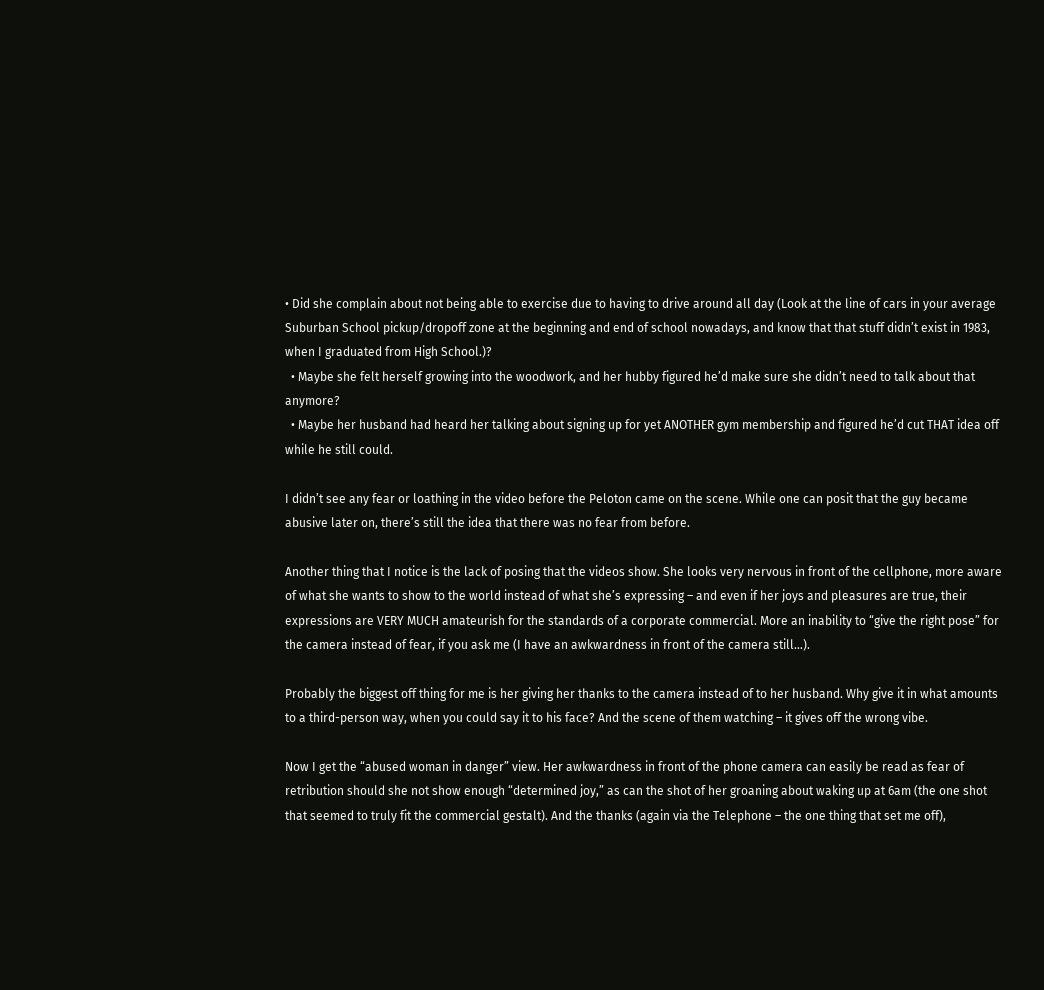• Did she complain about not being able to exercise due to having to drive around all day (Look at the line of cars in your average Suburban School pickup/dropoff zone at the beginning and end of school nowadays, and know that that stuff didn’t exist in 1983, when I graduated from High School.)?
  • Maybe she felt herself growing into the woodwork, and her hubby figured he’d make sure she didn’t need to talk about that anymore?
  • Maybe her husband had heard her talking about signing up for yet ANOTHER gym membership and figured he’d cut THAT idea off while he still could.

I didn’t see any fear or loathing in the video before the Peloton came on the scene. While one can posit that the guy became abusive later on, there’s still the idea that there was no fear from before.

Another thing that I notice is the lack of posing that the videos show. She looks very nervous in front of the cellphone, more aware of what she wants to show to the world instead of what she’s expressing – and even if her joys and pleasures are true, their expressions are VERY MUCH amateurish for the standards of a corporate commercial. More an inability to “give the right pose” for the camera instead of fear, if you ask me (I have an awkwardness in front of the camera still…).

Probably the biggest off thing for me is her giving her thanks to the camera instead of to her husband. Why give it in what amounts to a third-person way, when you could say it to his face? And the scene of them watching – it gives off the wrong vibe.

Now I get the “abused woman in danger” view. Her awkwardness in front of the phone camera can easily be read as fear of retribution should she not show enough “determined joy,” as can the shot of her groaning about waking up at 6am (the one shot that seemed to truly fit the commercial gestalt). And the thanks (again via the Telephone – the one thing that set me off),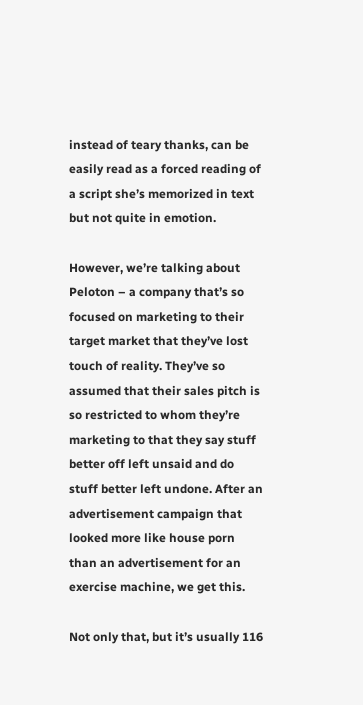instead of teary thanks, can be easily read as a forced reading of a script she’s memorized in text but not quite in emotion.

However, we’re talking about Peloton – a company that’s so focused on marketing to their target market that they’ve lost touch of reality. They’ve so assumed that their sales pitch is so restricted to whom they’re marketing to that they say stuff better off left unsaid and do stuff better left undone. After an advertisement campaign that looked more like house porn than an advertisement for an exercise machine, we get this.

Not only that, but it’s usually 116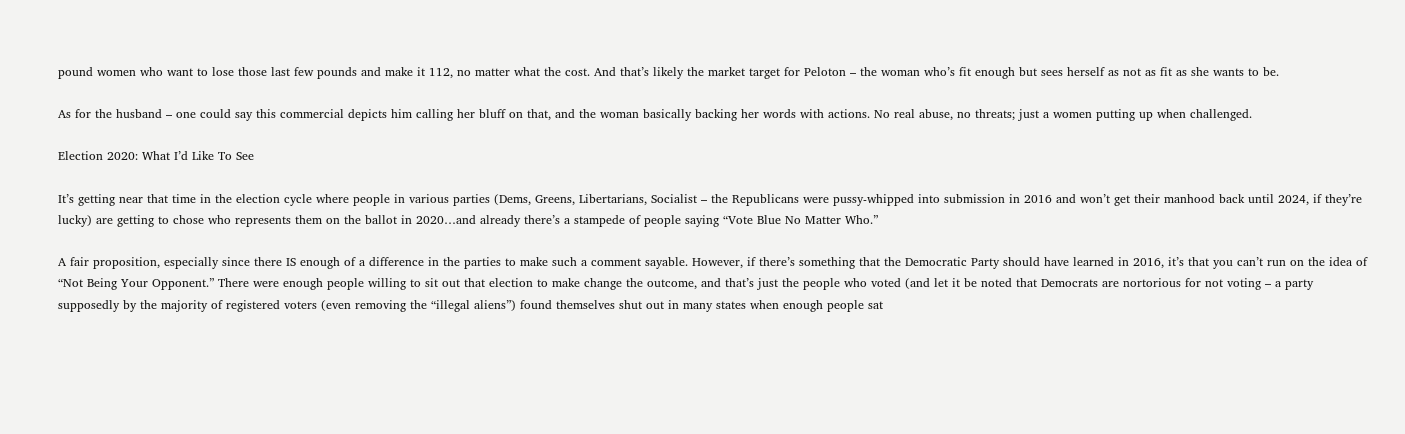pound women who want to lose those last few pounds and make it 112, no matter what the cost. And that’s likely the market target for Peloton – the woman who’s fit enough but sees herself as not as fit as she wants to be.

As for the husband – one could say this commercial depicts him calling her bluff on that, and the woman basically backing her words with actions. No real abuse, no threats; just a women putting up when challenged.

Election 2020: What I’d Like To See

It’s getting near that time in the election cycle where people in various parties (Dems, Greens, Libertarians, Socialist – the Republicans were pussy-whipped into submission in 2016 and won’t get their manhood back until 2024, if they’re lucky) are getting to chose who represents them on the ballot in 2020…and already there’s a stampede of people saying “Vote Blue No Matter Who.”

A fair proposition, especially since there IS enough of a difference in the parties to make such a comment sayable. However, if there’s something that the Democratic Party should have learned in 2016, it’s that you can’t run on the idea of “Not Being Your Opponent.” There were enough people willing to sit out that election to make change the outcome, and that’s just the people who voted (and let it be noted that Democrats are nortorious for not voting – a party supposedly by the majority of registered voters (even removing the “illegal aliens”) found themselves shut out in many states when enough people sat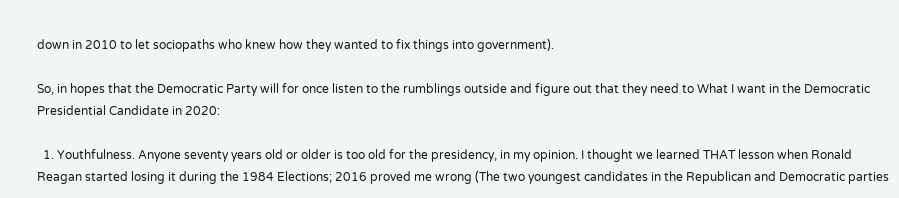down in 2010 to let sociopaths who knew how they wanted to fix things into government).

So, in hopes that the Democratic Party will for once listen to the rumblings outside and figure out that they need to What I want in the Democratic Presidential Candidate in 2020:

  1. Youthfulness. Anyone seventy years old or older is too old for the presidency, in my opinion. I thought we learned THAT lesson when Ronald Reagan started losing it during the 1984 Elections; 2016 proved me wrong (The two youngest candidates in the Republican and Democratic parties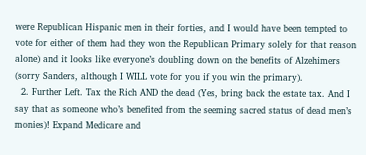were Republican Hispanic men in their forties, and I would have been tempted to vote for either of them had they won the Republican Primary solely for that reason alone) and it looks like everyone’s doubling down on the benefits of Alzehimers (sorry Sanders, although I WILL vote for you if you win the primary).
  2. Further Left. Tax the Rich AND the dead (Yes, bring back the estate tax. And I say that as someone who’s benefited from the seeming sacred status of dead men’s monies)! Expand Medicare and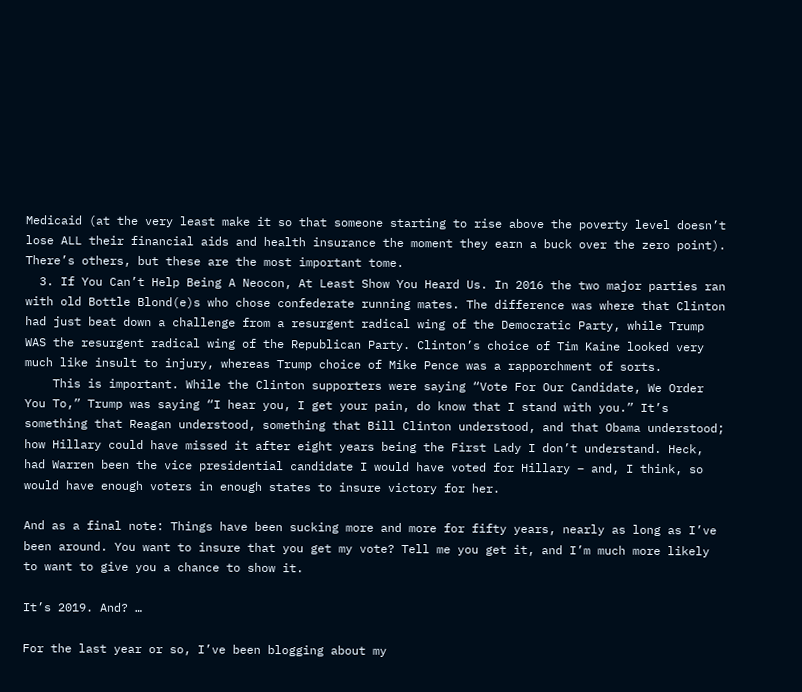Medicaid (at the very least make it so that someone starting to rise above the poverty level doesn’t lose ALL their financial aids and health insurance the moment they earn a buck over the zero point). There’s others, but these are the most important tome.
  3. If You Can’t Help Being A Neocon, At Least Show You Heard Us. In 2016 the two major parties ran with old Bottle Blond(e)s who chose confederate running mates. The difference was where that Clinton had just beat down a challenge from a resurgent radical wing of the Democratic Party, while Trump WAS the resurgent radical wing of the Republican Party. Clinton’s choice of Tim Kaine looked very much like insult to injury, whereas Trump choice of Mike Pence was a rapporchment of sorts.
    This is important. While the Clinton supporters were saying “Vote For Our Candidate, We Order You To,” Trump was saying “I hear you, I get your pain, do know that I stand with you.” It’s something that Reagan understood, something that Bill Clinton understood, and that Obama understood; how Hillary could have missed it after eight years being the First Lady I don’t understand. Heck, had Warren been the vice presidential candidate I would have voted for Hillary – and, I think, so would have enough voters in enough states to insure victory for her.

And as a final note: Things have been sucking more and more for fifty years, nearly as long as I’ve been around. You want to insure that you get my vote? Tell me you get it, and I’m much more likely to want to give you a chance to show it.

It’s 2019. And? …

For the last year or so, I’ve been blogging about my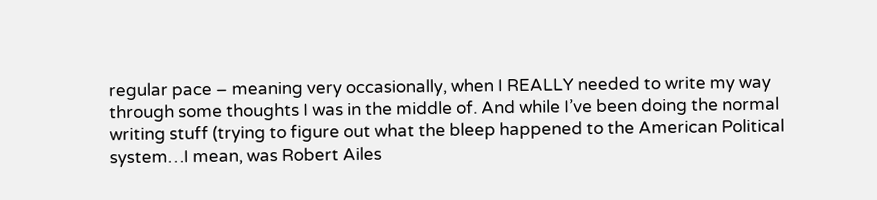regular pace – meaning very occasionally, when I REALLY needed to write my way through some thoughts I was in the middle of. And while I’ve been doing the normal writing stuff (trying to figure out what the bleep happened to the American Political system…I mean, was Robert Ailes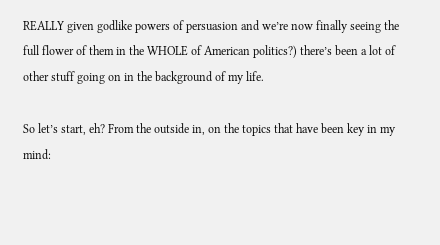REALLY given godlike powers of persuasion and we’re now finally seeing the full flower of them in the WHOLE of American politics?) there’s been a lot of other stuff going on in the background of my life.

So let’s start, eh? From the outside in, on the topics that have been key in my mind: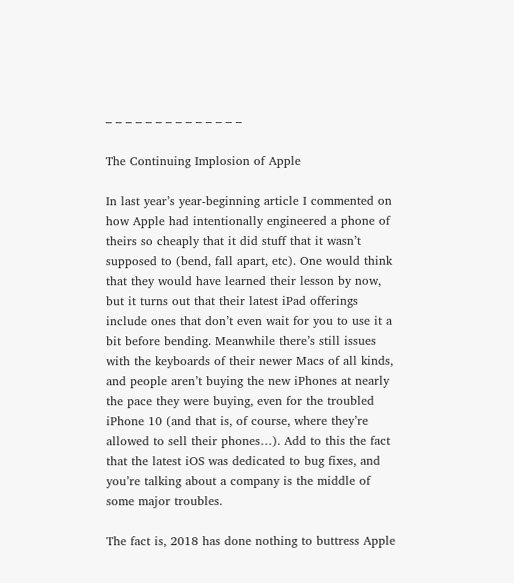– – – – – – – – – – – – – –

The Continuing Implosion of Apple

In last year’s year-beginning article I commented on how Apple had intentionally engineered a phone of theirs so cheaply that it did stuff that it wasn’t supposed to (bend, fall apart, etc). One would think that they would have learned their lesson by now, but it turns out that their latest iPad offerings include ones that don’t even wait for you to use it a bit before bending. Meanwhile there’s still issues with the keyboards of their newer Macs of all kinds, and people aren’t buying the new iPhones at nearly the pace they were buying, even for the troubled iPhone 10 (and that is, of course, where they’re allowed to sell their phones…). Add to this the fact that the latest iOS was dedicated to bug fixes, and you’re talking about a company is the middle of some major troubles.

The fact is, 2018 has done nothing to buttress Apple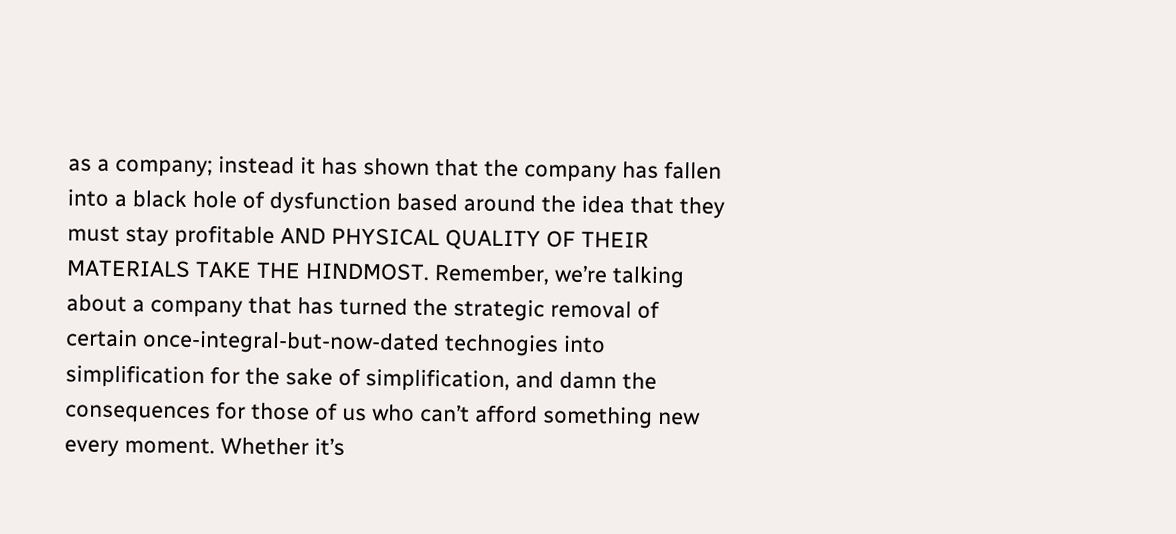as a company; instead it has shown that the company has fallen into a black hole of dysfunction based around the idea that they must stay profitable AND PHYSICAL QUALITY OF THEIR MATERIALS TAKE THE HINDMOST. Remember, we’re talking about a company that has turned the strategic removal of certain once-integral-but-now-dated technogies into simplification for the sake of simplification, and damn the consequences for those of us who can’t afford something new every moment. Whether it’s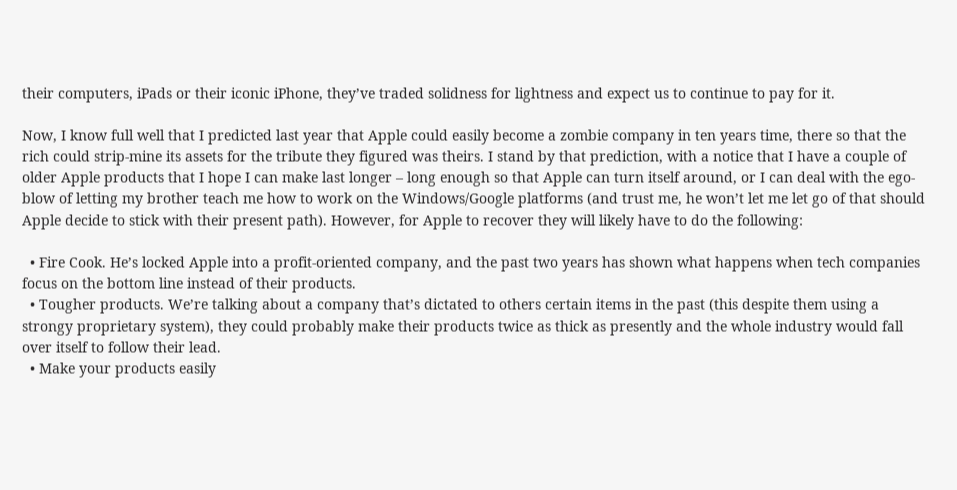their computers, iPads or their iconic iPhone, they’ve traded solidness for lightness and expect us to continue to pay for it.

Now, I know full well that I predicted last year that Apple could easily become a zombie company in ten years time, there so that the rich could strip-mine its assets for the tribute they figured was theirs. I stand by that prediction, with a notice that I have a couple of older Apple products that I hope I can make last longer – long enough so that Apple can turn itself around, or I can deal with the ego-blow of letting my brother teach me how to work on the Windows/Google platforms (and trust me, he won’t let me let go of that should Apple decide to stick with their present path). However, for Apple to recover they will likely have to do the following:

  • Fire Cook. He’s locked Apple into a profit-oriented company, and the past two years has shown what happens when tech companies focus on the bottom line instead of their products.
  • Tougher products. We’re talking about a company that’s dictated to others certain items in the past (this despite them using a strongy proprietary system), they could probably make their products twice as thick as presently and the whole industry would fall over itself to follow their lead.
  • Make your products easily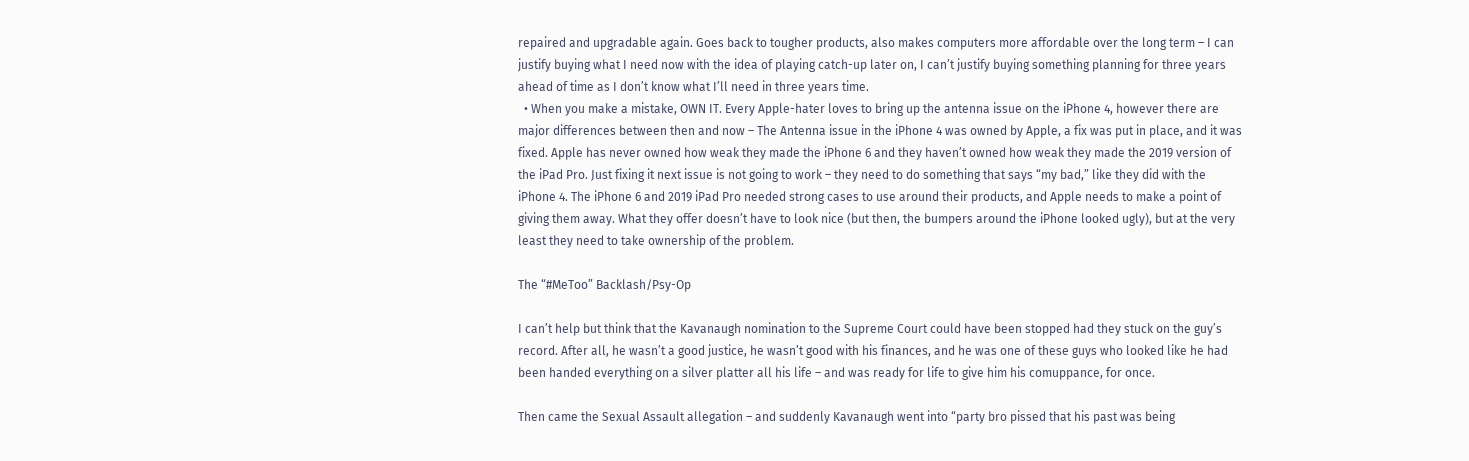repaired and upgradable again. Goes back to tougher products, also makes computers more affordable over the long term – I can justify buying what I need now with the idea of playing catch-up later on, I can’t justify buying something planning for three years ahead of time as I don’t know what I’ll need in three years time.
  • When you make a mistake, OWN IT. Every Apple-hater loves to bring up the antenna issue on the iPhone 4, however there are major differences between then and now – The Antenna issue in the iPhone 4 was owned by Apple, a fix was put in place, and it was fixed. Apple has never owned how weak they made the iPhone 6 and they haven’t owned how weak they made the 2019 version of the iPad Pro. Just fixing it next issue is not going to work – they need to do something that says “my bad,” like they did with the iPhone 4. The iPhone 6 and 2019 iPad Pro needed strong cases to use around their products, and Apple needs to make a point of giving them away. What they offer doesn’t have to look nice (but then, the bumpers around the iPhone looked ugly), but at the very least they need to take ownership of the problem.

The “#MeToo” Backlash/Psy-Op

I can’t help but think that the Kavanaugh nomination to the Supreme Court could have been stopped had they stuck on the guy’s record. After all, he wasn’t a good justice, he wasn’t good with his finances, and he was one of these guys who looked like he had been handed everything on a silver platter all his life – and was ready for life to give him his comuppance, for once.

Then came the Sexual Assault allegation – and suddenly Kavanaugh went into “party bro pissed that his past was being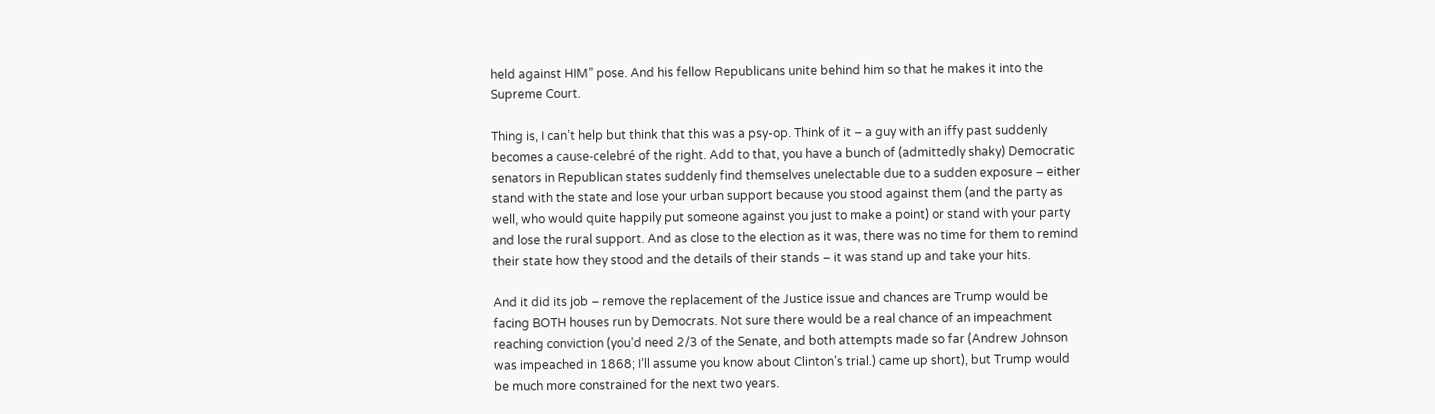held against HIM” pose. And his fellow Republicans unite behind him so that he makes it into the Supreme Court.

Thing is, I can’t help but think that this was a psy-op. Think of it – a guy with an iffy past suddenly becomes a cause-celebré of the right. Add to that, you have a bunch of (admittedly shaky) Democratic senators in Republican states suddenly find themselves unelectable due to a sudden exposure – either stand with the state and lose your urban support because you stood against them (and the party as well, who would quite happily put someone against you just to make a point) or stand with your party and lose the rural support. And as close to the election as it was, there was no time for them to remind their state how they stood and the details of their stands – it was stand up and take your hits.

And it did its job – remove the replacement of the Justice issue and chances are Trump would be facing BOTH houses run by Democrats. Not sure there would be a real chance of an impeachment reaching conviction (you’d need 2/3 of the Senate, and both attempts made so far (Andrew Johnson was impeached in 1868; I’ll assume you know about Clinton’s trial.) came up short), but Trump would be much more constrained for the next two years.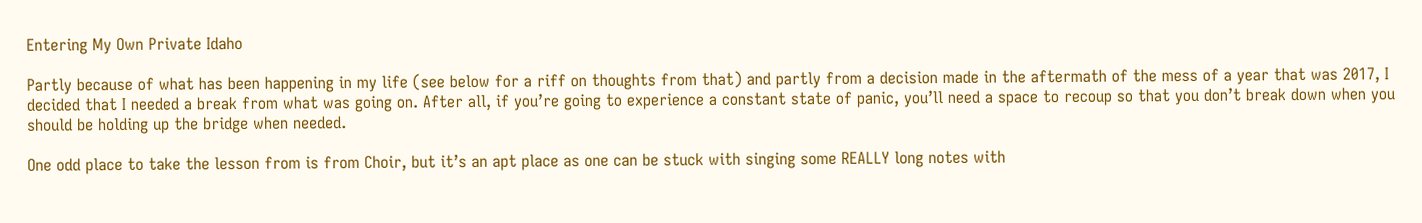Entering My Own Private Idaho

Partly because of what has been happening in my life (see below for a riff on thoughts from that) and partly from a decision made in the aftermath of the mess of a year that was 2017, I decided that I needed a break from what was going on. After all, if you’re going to experience a constant state of panic, you’ll need a space to recoup so that you don’t break down when you should be holding up the bridge when needed.

One odd place to take the lesson from is from Choir, but it’s an apt place as one can be stuck with singing some REALLY long notes with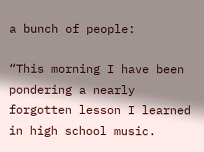a bunch of people:

“This morning I have been pondering a nearly forgotten lesson I learned in high school music.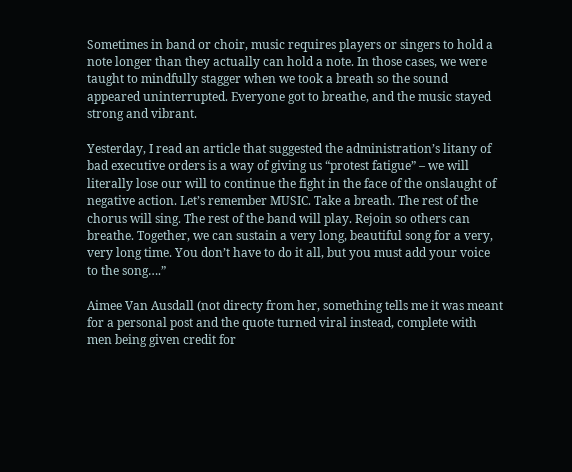Sometimes in band or choir, music requires players or singers to hold a note longer than they actually can hold a note. In those cases, we were taught to mindfully stagger when we took a breath so the sound appeared uninterrupted. Everyone got to breathe, and the music stayed strong and vibrant.

Yesterday, I read an article that suggested the administration’s litany of bad executive orders is a way of giving us “protest fatigue” – we will literally lose our will to continue the fight in the face of the onslaught of negative action. Let’s remember MUSIC. Take a breath. The rest of the chorus will sing. The rest of the band will play. Rejoin so others can breathe. Together, we can sustain a very long, beautiful song for a very, very long time. You don’t have to do it all, but you must add your voice to the song….”

Aimee Van Ausdall (not directy from her, something tells me it was meant for a personal post and the quote turned viral instead, complete with men being given credit for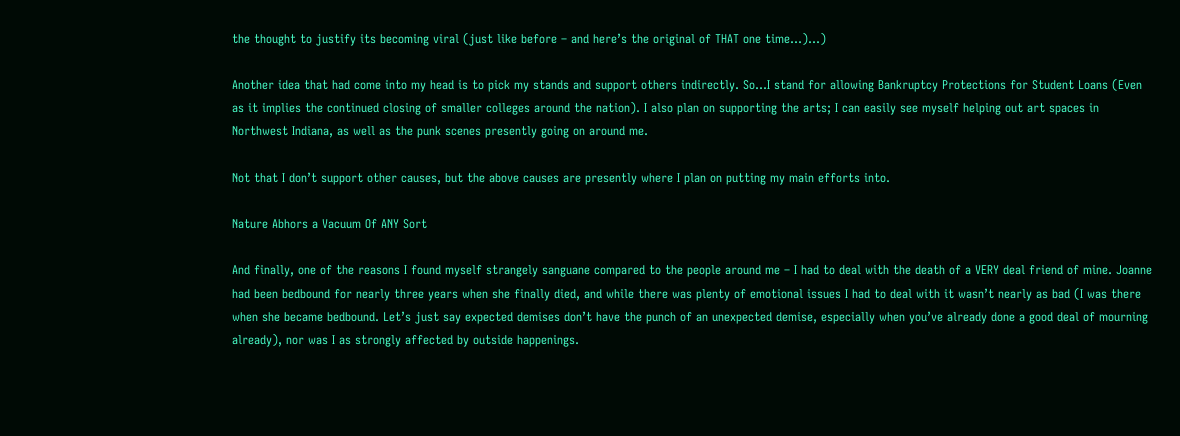the thought to justify its becoming viral (just like before – and here’s the original of THAT one time…)…)

Another idea that had come into my head is to pick my stands and support others indirectly. So…I stand for allowing Bankruptcy Protections for Student Loans (Even as it implies the continued closing of smaller colleges around the nation). I also plan on supporting the arts; I can easily see myself helping out art spaces in Northwest Indiana, as well as the punk scenes presently going on around me.

Not that I don’t support other causes, but the above causes are presently where I plan on putting my main efforts into.

Nature Abhors a Vacuum Of ANY Sort

And finally, one of the reasons I found myself strangely sanguane compared to the people around me – I had to deal with the death of a VERY deal friend of mine. Joanne had been bedbound for nearly three years when she finally died, and while there was plenty of emotional issues I had to deal with it wasn’t nearly as bad (I was there when she became bedbound. Let’s just say expected demises don’t have the punch of an unexpected demise, especially when you’ve already done a good deal of mourning already), nor was I as strongly affected by outside happenings.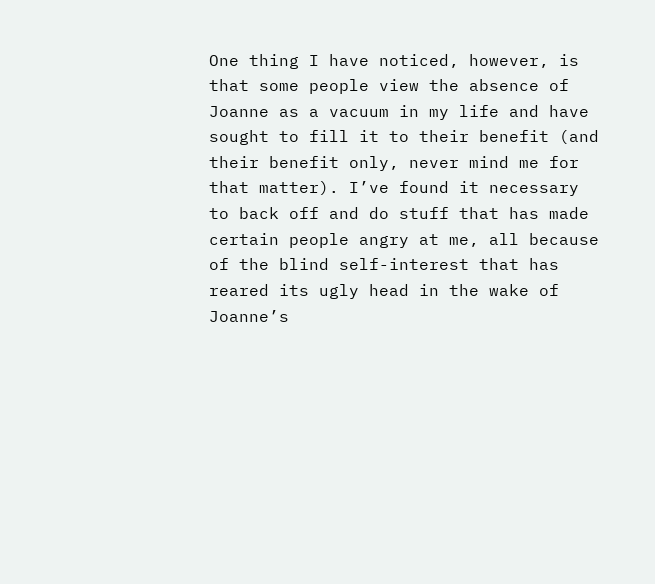One thing I have noticed, however, is that some people view the absence of Joanne as a vacuum in my life and have sought to fill it to their benefit (and their benefit only, never mind me for that matter). I’ve found it necessary to back off and do stuff that has made certain people angry at me, all because of the blind self-interest that has reared its ugly head in the wake of Joanne’s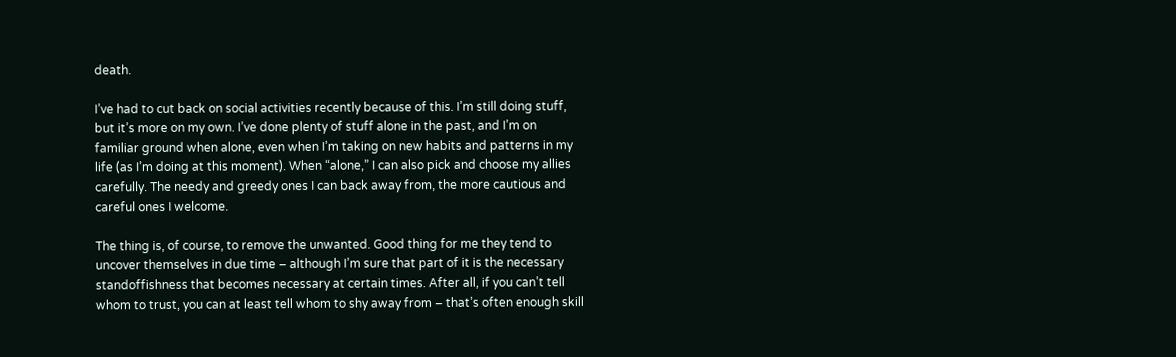death.

I’ve had to cut back on social activities recently because of this. I’m still doing stuff, but it’s more on my own. I’ve done plenty of stuff alone in the past, and I’m on familiar ground when alone, even when I’m taking on new habits and patterns in my life (as I’m doing at this moment). When “alone,” I can also pick and choose my allies carefully. The needy and greedy ones I can back away from, the more cautious and careful ones I welcome.

The thing is, of course, to remove the unwanted. Good thing for me they tend to uncover themselves in due time – although I’m sure that part of it is the necessary standoffishness that becomes necessary at certain times. After all, if you can’t tell whom to trust, you can at least tell whom to shy away from – that’s often enough skill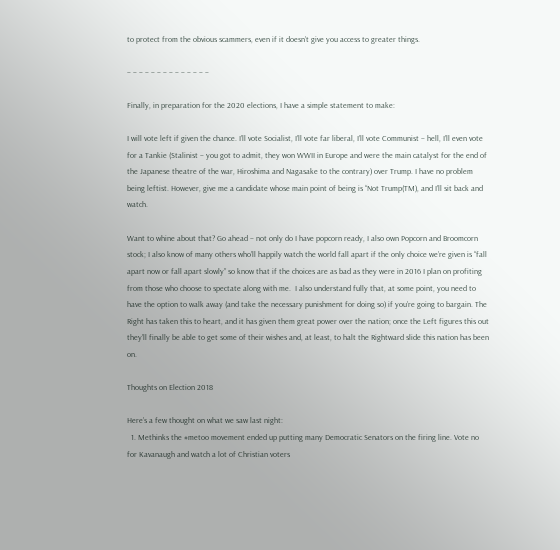to protect from the obvious scammers, even if it doesn’t give you access to greater things.

– – – – – – – – – – – – – –

Finally, in preparation for the 2020 elections, I have a simple statement to make:

I will vote left if given the chance. I’ll vote Socialist, I’ll vote far liberal, I’ll vote Communist – hell, I’ll even vote for a Tankie (Stalinist – you got to admit, they won WWII in Europe and were the main catalyst for the end of the Japanese theatre of the war, Hiroshima and Nagasake to the contrary) over Trump. I have no problem being leftist. However, give me a candidate whose main point of being is “Not Trump(TM), and I’ll sit back and watch.

Want to whine about that? Go ahead – not only do I have popcorn ready, I also own Popcorn and Broomcorn stock; I also know of many others who’ll happily watch the world fall apart if the only choice we’re given is “fall apart now or fall apart slowly” so know that if the choices are as bad as they were in 2016 I plan on profiting from those who choose to spectate along with me.  I also understand fully that, at some point, you need to have the option to walk away (and take the necessary punishment for doing so) if you’re going to bargain. The Right has taken this to heart, and it has given them great power over the nation; once the Left figures this out they’ll finally be able to get some of their wishes and, at least, to halt the Rightward slide this nation has been on.

Thoughts on Election 2018

Here’s a few thought on what we saw last night:
  1. Methinks the #metoo movement ended up putting many Democratic Senators on the firing line. Vote no for Kavanaugh and watch a lot of Christian voters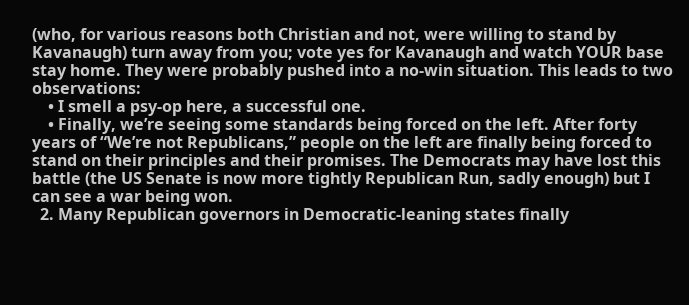(who, for various reasons both Christian and not, were willing to stand by Kavanaugh) turn away from you; vote yes for Kavanaugh and watch YOUR base stay home. They were probably pushed into a no-win situation. This leads to two observations:
    • I smell a psy-op here, a successful one.
    • Finally, we’re seeing some standards being forced on the left. After forty years of “We’re not Republicans,” people on the left are finally being forced to stand on their principles and their promises. The Democrats may have lost this battle (the US Senate is now more tightly Republican Run, sadly enough) but I can see a war being won.
  2. Many Republican governors in Democratic-leaning states finally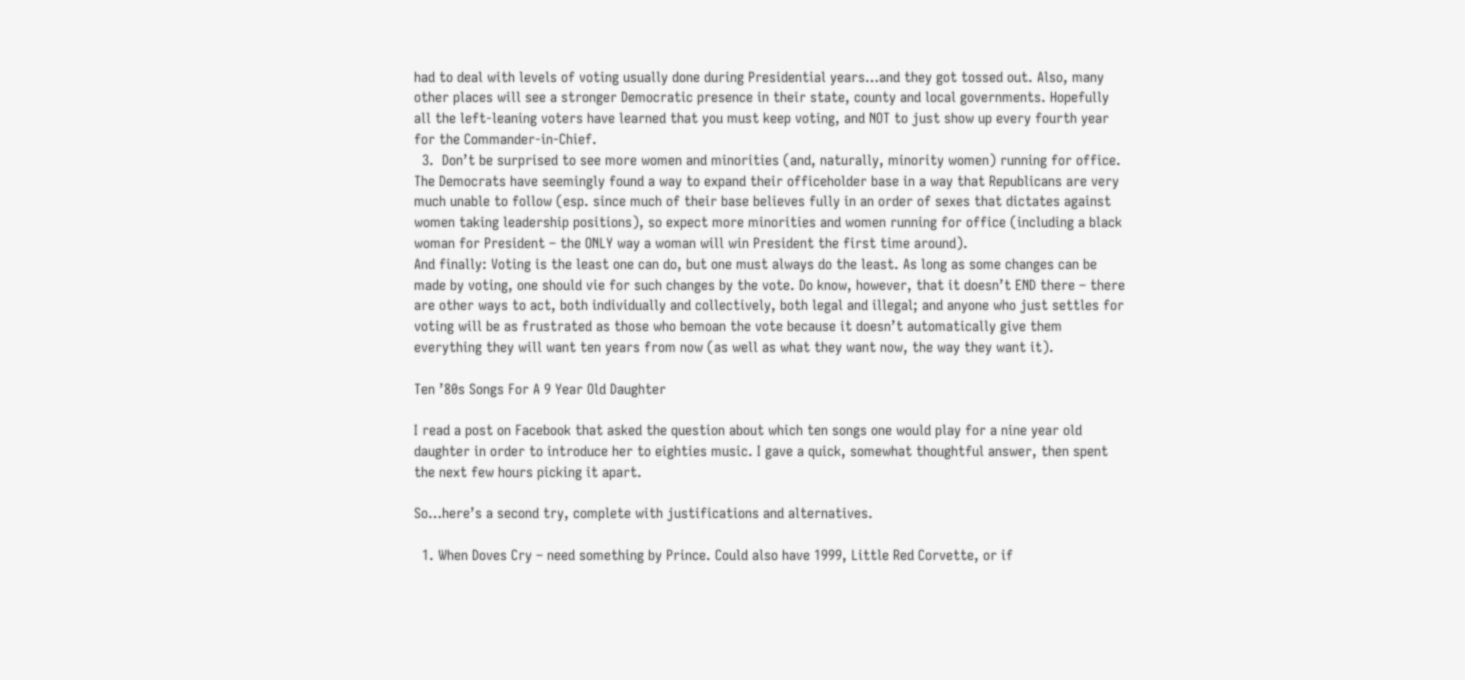had to deal with levels of voting usually done during Presidential years…and they got tossed out. Also, many other places will see a stronger Democratic presence in their state, county and local governments. Hopefully all the left-leaning voters have learned that you must keep voting, and NOT to just show up every fourth year for the Commander-in-Chief.
  3.  Don’t be surprised to see more women and minorities (and, naturally, minority women) running for office. The Democrats have seemingly found a way to expand their officeholder base in a way that Republicans are very much unable to follow (esp. since much of their base believes fully in an order of sexes that dictates against women taking leadership positions), so expect more minorities and women running for office (including a black woman for President – the ONLY way a woman will win President the first time around).
And finally: Voting is the least one can do, but one must always do the least. As long as some changes can be made by voting, one should vie for such changes by the vote. Do know, however, that it doesn’t END there – there are other ways to act, both individually and collectively, both legal and illegal; and anyone who just settles for voting will be as frustrated as those who bemoan the vote because it doesn’t automatically give them everything they will want ten years from now (as well as what they want now, the way they want it).

Ten ’80s Songs For A 9 Year Old Daughter

I read a post on Facebook that asked the question about which ten songs one would play for a nine year old daughter in order to introduce her to eighties music. I gave a quick, somewhat thoughtful answer, then spent the next few hours picking it apart.

So…here’s a second try, complete with justifications and alternatives.

  1. When Doves Cry – need something by Prince. Could also have 1999, Little Red Corvette, or if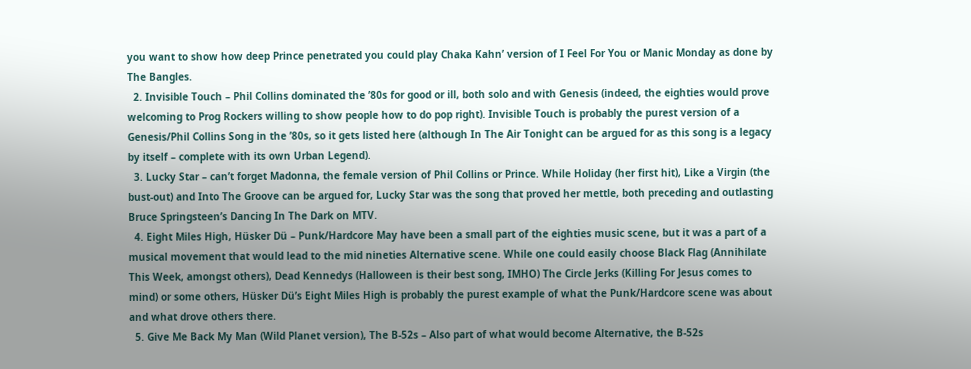you want to show how deep Prince penetrated you could play Chaka Kahn’ version of I Feel For You or Manic Monday as done by The Bangles.
  2. Invisible Touch – Phil Collins dominated the ’80s for good or ill, both solo and with Genesis (indeed, the eighties would prove welcoming to Prog Rockers willing to show people how to do pop right). Invisible Touch is probably the purest version of a Genesis/Phil Collins Song in the ’80s, so it gets listed here (although In The Air Tonight can be argued for as this song is a legacy by itself – complete with its own Urban Legend).
  3. Lucky Star – can’t forget Madonna, the female version of Phil Collins or Prince. While Holiday (her first hit), Like a Virgin (the bust-out) and Into The Groove can be argued for, Lucky Star was the song that proved her mettle, both preceding and outlasting Bruce Springsteen’s Dancing In The Dark on MTV.
  4. Eight Miles High, Hüsker Dü – Punk/Hardcore May have been a small part of the eighties music scene, but it was a part of a musical movement that would lead to the mid nineties Alternative scene. While one could easily choose Black Flag (Annihilate This Week, amongst others), Dead Kennedys (Halloween is their best song, IMHO) The Circle Jerks (Killing For Jesus comes to mind) or some others, Hüsker Dü’s Eight Miles High is probably the purest example of what the Punk/Hardcore scene was about and what drove others there.
  5. Give Me Back My Man (Wild Planet version), The B-52s – Also part of what would become Alternative, the B-52s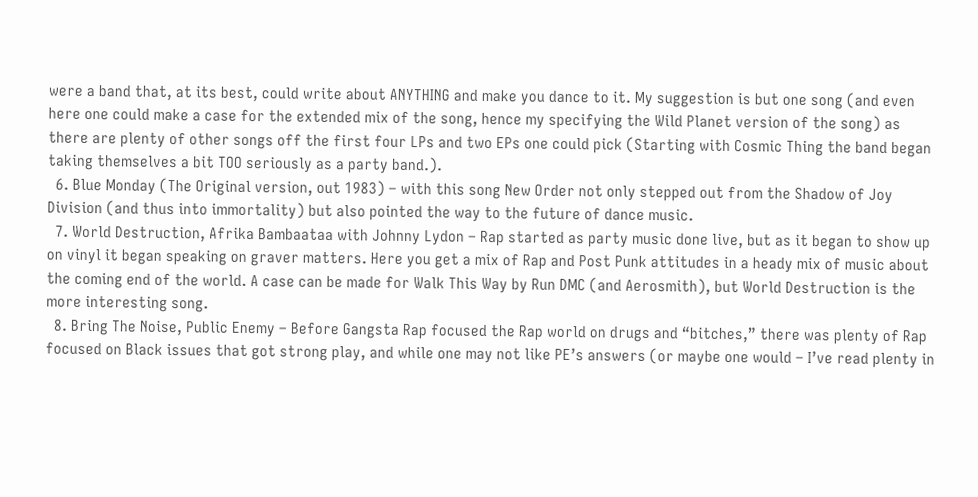were a band that, at its best, could write about ANYTHING and make you dance to it. My suggestion is but one song (and even here one could make a case for the extended mix of the song, hence my specifying the Wild Planet version of the song) as there are plenty of other songs off the first four LPs and two EPs one could pick (Starting with Cosmic Thing the band began taking themselves a bit TOO seriously as a party band.).
  6. Blue Monday (The Original version, out 1983) – with this song New Order not only stepped out from the Shadow of Joy Division (and thus into immortality) but also pointed the way to the future of dance music.
  7. World Destruction, Afrika Bambaataa with Johnny Lydon – Rap started as party music done live, but as it began to show up on vinyl it began speaking on graver matters. Here you get a mix of Rap and Post Punk attitudes in a heady mix of music about the coming end of the world. A case can be made for Walk This Way by Run DMC (and Aerosmith), but World Destruction is the more interesting song.
  8. Bring The Noise, Public Enemy – Before Gangsta Rap focused the Rap world on drugs and “bitches,” there was plenty of Rap focused on Black issues that got strong play, and while one may not like PE’s answers (or maybe one would – I’ve read plenty in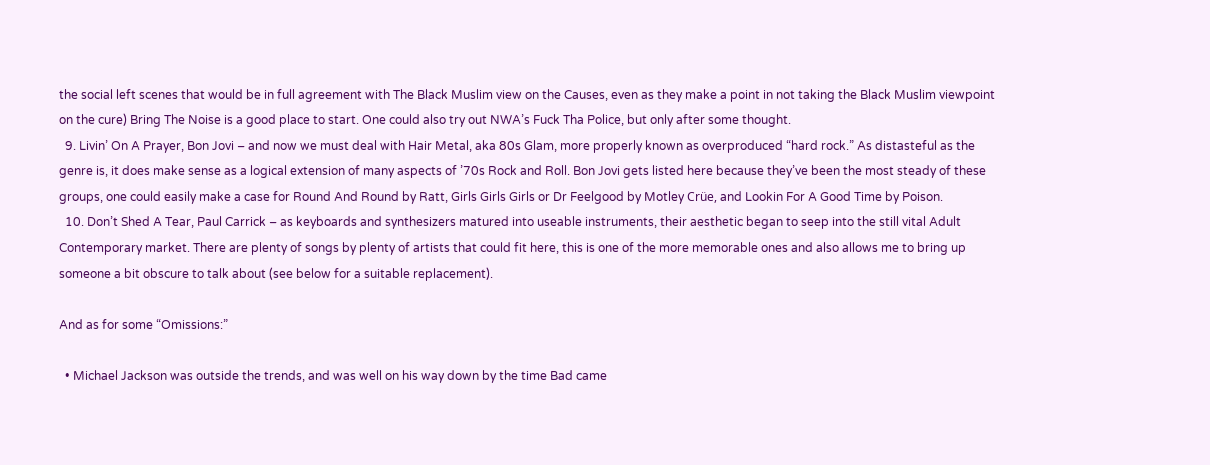the social left scenes that would be in full agreement with The Black Muslim view on the Causes, even as they make a point in not taking the Black Muslim viewpoint on the cure) Bring The Noise is a good place to start. One could also try out NWA’s Fuck Tha Police, but only after some thought.
  9. Livin’ On A Prayer, Bon Jovi – and now we must deal with Hair Metal, aka 80s Glam, more properly known as overproduced “hard rock.” As distasteful as the genre is, it does make sense as a logical extension of many aspects of ’70s Rock and Roll. Bon Jovi gets listed here because they’ve been the most steady of these groups, one could easily make a case for Round And Round by Ratt, Girls Girls Girls or Dr Feelgood by Motley Crüe, and Lookin For A Good Time by Poison.
  10. Don’t Shed A Tear, Paul Carrick – as keyboards and synthesizers matured into useable instruments, their aesthetic began to seep into the still vital Adult Contemporary market. There are plenty of songs by plenty of artists that could fit here, this is one of the more memorable ones and also allows me to bring up someone a bit obscure to talk about (see below for a suitable replacement).

And as for some “Omissions:”

  • Michael Jackson was outside the trends, and was well on his way down by the time Bad came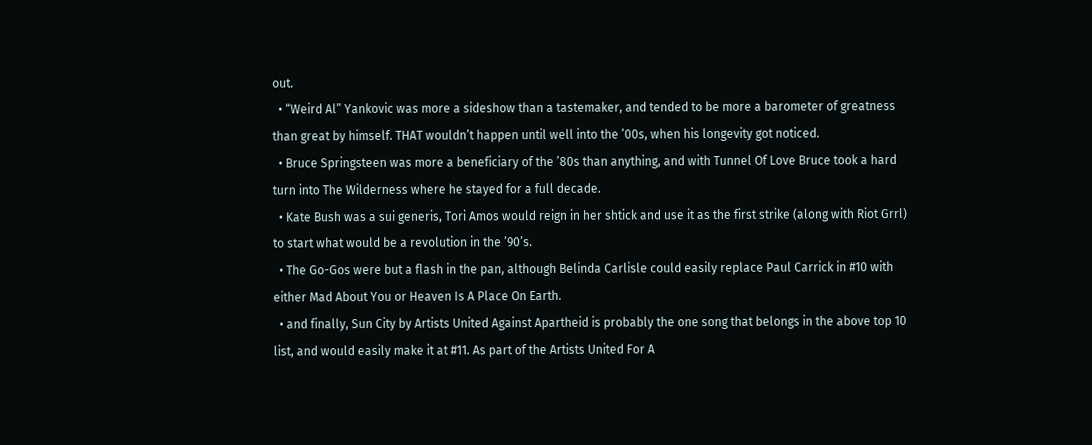out.
  • “Weird Al” Yankovic was more a sideshow than a tastemaker, and tended to be more a barometer of greatness than great by himself. THAT wouldn’t happen until well into the ’00s, when his longevity got noticed.
  • Bruce Springsteen was more a beneficiary of the ’80s than anything, and with Tunnel Of Love Bruce took a hard turn into The Wilderness where he stayed for a full decade.
  • Kate Bush was a sui generis, Tori Amos would reign in her shtick and use it as the first strike (along with Riot Grrl) to start what would be a revolution in the ’90’s.
  • The Go-Gos were but a flash in the pan, although Belinda Carlisle could easily replace Paul Carrick in #10 with either Mad About You or Heaven Is A Place On Earth.
  • and finally, Sun City by Artists United Against Apartheid is probably the one song that belongs in the above top 10 list, and would easily make it at #11. As part of the Artists United For A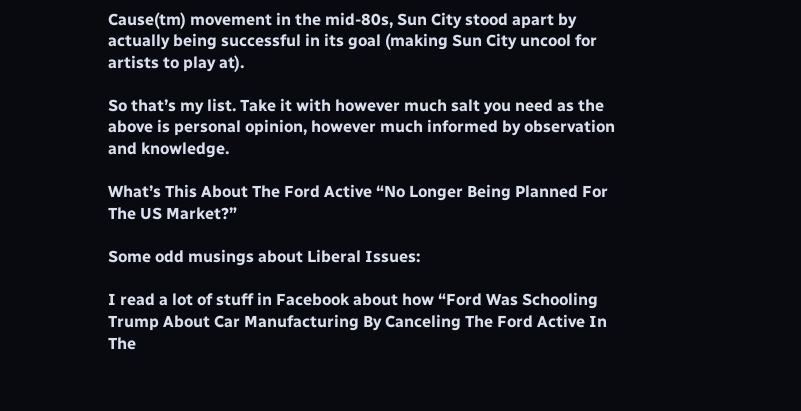Cause(tm) movement in the mid-80s, Sun City stood apart by actually being successful in its goal (making Sun City uncool for artists to play at).

So that’s my list. Take it with however much salt you need as the above is personal opinion, however much informed by observation and knowledge.

What’s This About The Ford Active “No Longer Being Planned For The US Market?”

Some odd musings about Liberal Issues:

I read a lot of stuff in Facebook about how “Ford Was Schooling Trump About Car Manufacturing By Canceling The Ford Active In The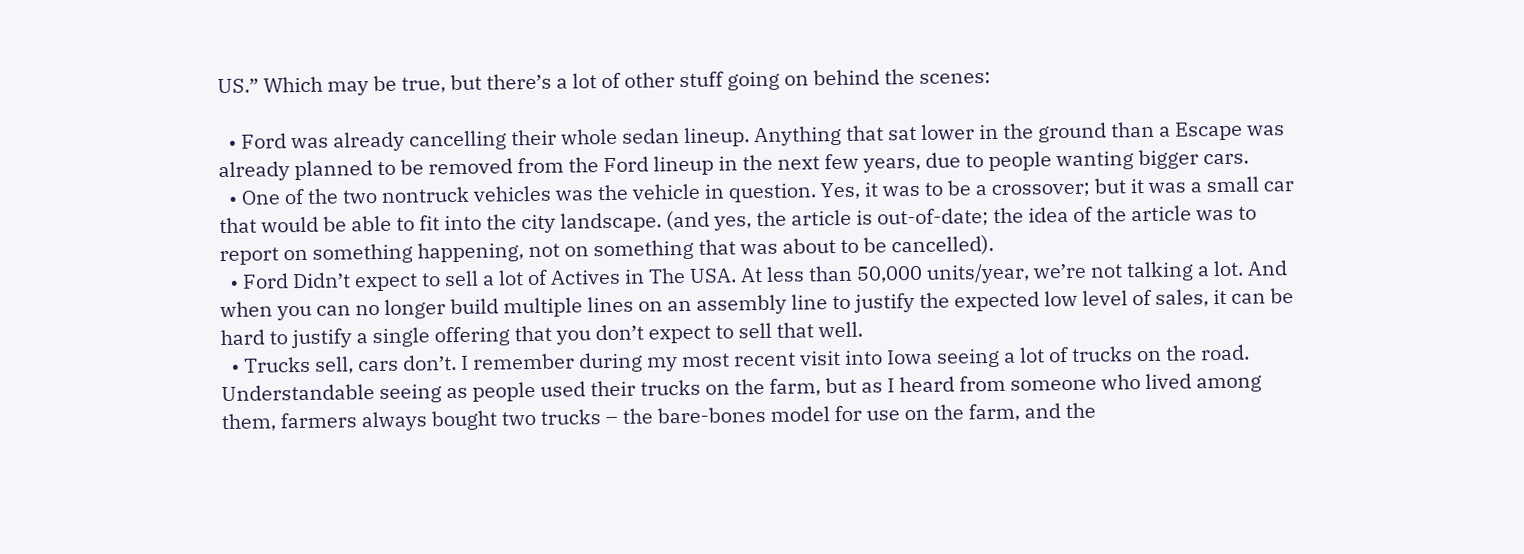US.” Which may be true, but there’s a lot of other stuff going on behind the scenes:

  • Ford was already cancelling their whole sedan lineup. Anything that sat lower in the ground than a Escape was already planned to be removed from the Ford lineup in the next few years, due to people wanting bigger cars.
  • One of the two nontruck vehicles was the vehicle in question. Yes, it was to be a crossover; but it was a small car that would be able to fit into the city landscape. (and yes, the article is out-of-date; the idea of the article was to report on something happening, not on something that was about to be cancelled).
  • Ford Didn’t expect to sell a lot of Actives in The USA. At less than 50,000 units/year, we’re not talking a lot. And when you can no longer build multiple lines on an assembly line to justify the expected low level of sales, it can be hard to justify a single offering that you don’t expect to sell that well.
  • Trucks sell, cars don’t. I remember during my most recent visit into Iowa seeing a lot of trucks on the road. Understandable seeing as people used their trucks on the farm, but as I heard from someone who lived among them, farmers always bought two trucks – the bare-bones model for use on the farm, and the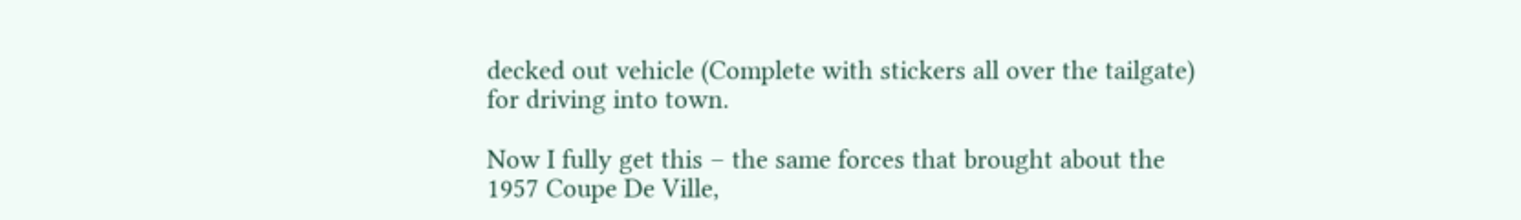decked out vehicle (Complete with stickers all over the tailgate) for driving into town.

Now I fully get this – the same forces that brought about the 1957 Coupe De Ville,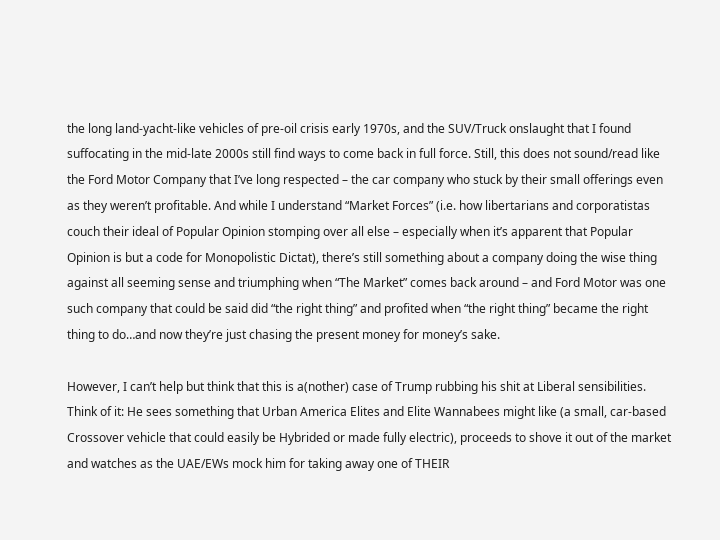the long land-yacht-like vehicles of pre-oil crisis early 1970s, and the SUV/Truck onslaught that I found suffocating in the mid-late 2000s still find ways to come back in full force. Still, this does not sound/read like the Ford Motor Company that I’ve long respected – the car company who stuck by their small offerings even as they weren’t profitable. And while I understand “Market Forces” (i.e. how libertarians and corporatistas couch their ideal of Popular Opinion stomping over all else – especially when it’s apparent that Popular Opinion is but a code for Monopolistic Dictat), there’s still something about a company doing the wise thing against all seeming sense and triumphing when “The Market” comes back around – and Ford Motor was one such company that could be said did “the right thing” and profited when “the right thing” became the right thing to do…and now they’re just chasing the present money for money’s sake.

However, I can’t help but think that this is a(nother) case of Trump rubbing his shit at Liberal sensibilities. Think of it: He sees something that Urban America Elites and Elite Wannabees might like (a small, car-based Crossover vehicle that could easily be Hybrided or made fully electric), proceeds to shove it out of the market and watches as the UAE/EWs mock him for taking away one of THEIR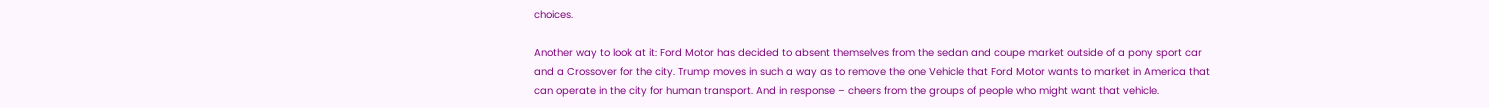choices.

Another way to look at it: Ford Motor has decided to absent themselves from the sedan and coupe market outside of a pony sport car and a Crossover for the city. Trump moves in such a way as to remove the one Vehicle that Ford Motor wants to market in America that can operate in the city for human transport. And in response – cheers from the groups of people who might want that vehicle.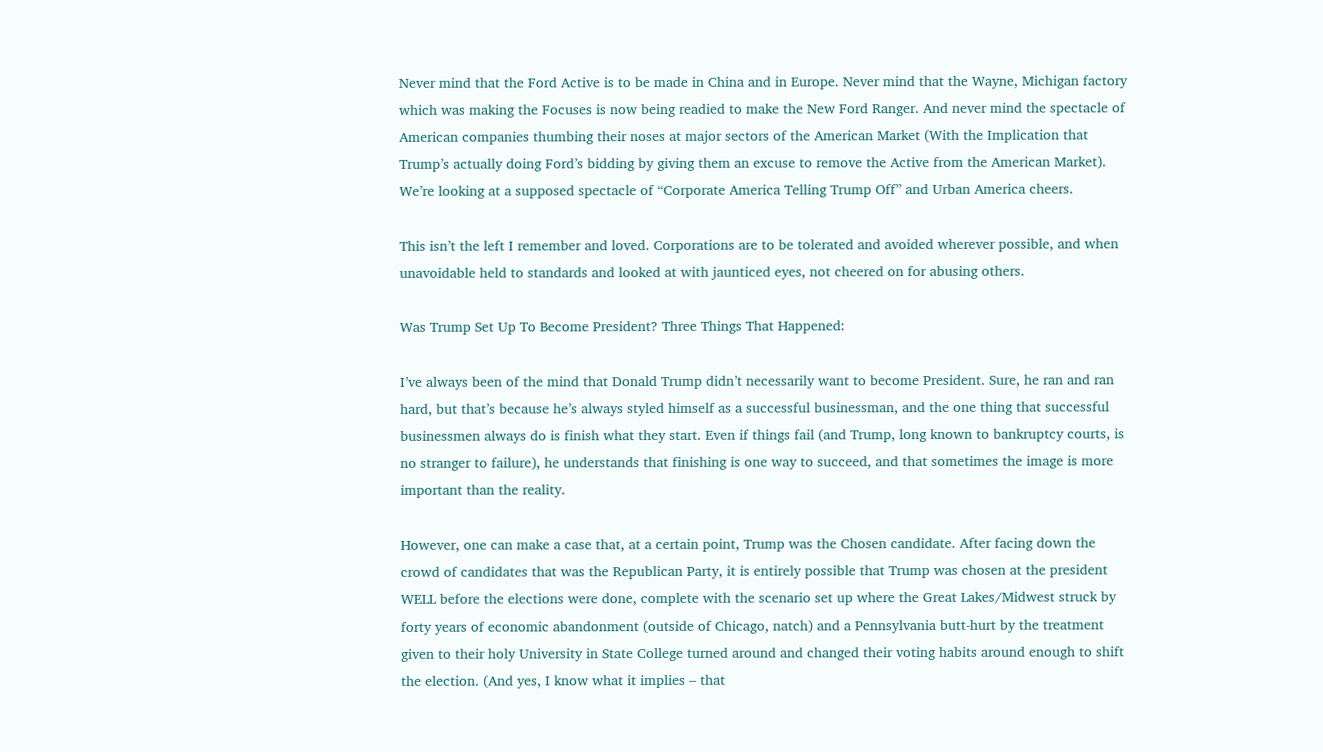Never mind that the Ford Active is to be made in China and in Europe. Never mind that the Wayne, Michigan factory which was making the Focuses is now being readied to make the New Ford Ranger. And never mind the spectacle of American companies thumbing their noses at major sectors of the American Market (With the Implication that Trump’s actually doing Ford’s bidding by giving them an excuse to remove the Active from the American Market). We’re looking at a supposed spectacle of “Corporate America Telling Trump Off” and Urban America cheers.

This isn’t the left I remember and loved. Corporations are to be tolerated and avoided wherever possible, and when unavoidable held to standards and looked at with jaunticed eyes, not cheered on for abusing others.

Was Trump Set Up To Become President? Three Things That Happened:

I’ve always been of the mind that Donald Trump didn’t necessarily want to become President. Sure, he ran and ran hard, but that’s because he’s always styled himself as a successful businessman, and the one thing that successful businessmen always do is finish what they start. Even if things fail (and Trump, long known to bankruptcy courts, is no stranger to failure), he understands that finishing is one way to succeed, and that sometimes the image is more important than the reality.

However, one can make a case that, at a certain point, Trump was the Chosen candidate. After facing down the crowd of candidates that was the Republican Party, it is entirely possible that Trump was chosen at the president WELL before the elections were done, complete with the scenario set up where the Great Lakes/Midwest struck by forty years of economic abandonment (outside of Chicago, natch) and a Pennsylvania butt-hurt by the treatment given to their holy University in State College turned around and changed their voting habits around enough to shift the election. (And yes, I know what it implies – that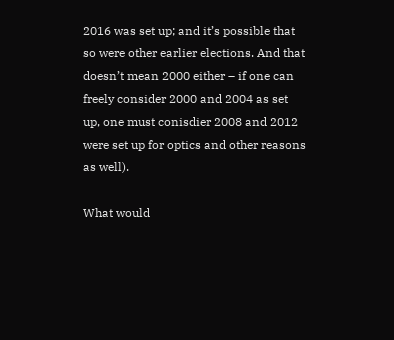2016 was set up; and it’s possible that so were other earlier elections. And that doesn’t mean 2000 either – if one can freely consider 2000 and 2004 as set up, one must conisdier 2008 and 2012 were set up for optics and other reasons as well).

What would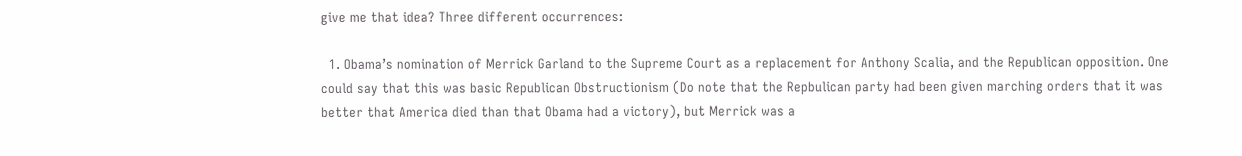give me that idea? Three different occurrences:

  1. Obama’s nomination of Merrick Garland to the Supreme Court as a replacement for Anthony Scalia, and the Republican opposition. One could say that this was basic Republican Obstructionism (Do note that the Repbulican party had been given marching orders that it was better that America died than that Obama had a victory), but Merrick was a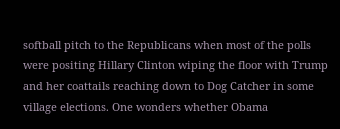softball pitch to the Republicans when most of the polls were positing Hillary Clinton wiping the floor with Trump and her coattails reaching down to Dog Catcher in some village elections. One wonders whether Obama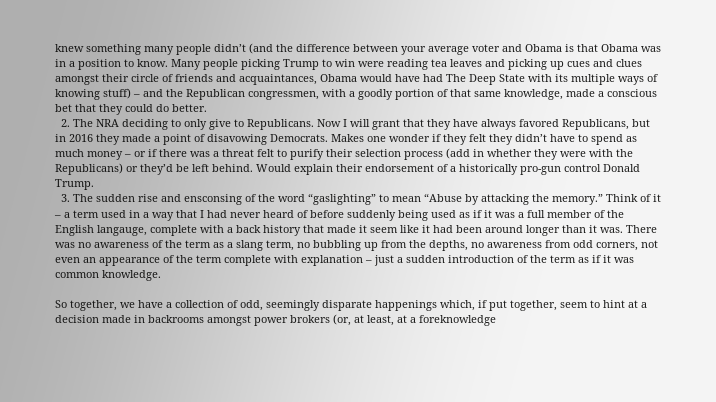knew something many people didn’t (and the difference between your average voter and Obama is that Obama was in a position to know. Many people picking Trump to win were reading tea leaves and picking up cues and clues amongst their circle of friends and acquaintances, Obama would have had The Deep State with its multiple ways of knowing stuff) – and the Republican congressmen, with a goodly portion of that same knowledge, made a conscious bet that they could do better.
  2. The NRA deciding to only give to Republicans. Now I will grant that they have always favored Republicans, but in 2016 they made a point of disavowing Democrats. Makes one wonder if they felt they didn’t have to spend as much money – or if there was a threat felt to purify their selection process (add in whether they were with the Republicans) or they’d be left behind. Would explain their endorsement of a historically pro-gun control Donald Trump.
  3. The sudden rise and ensconsing of the word “gaslighting” to mean “Abuse by attacking the memory.” Think of it – a term used in a way that I had never heard of before suddenly being used as if it was a full member of the English langauge, complete with a back history that made it seem like it had been around longer than it was. There was no awareness of the term as a slang term, no bubbling up from the depths, no awareness from odd corners, not even an appearance of the term complete with explanation – just a sudden introduction of the term as if it was common knowledge.

So together, we have a collection of odd, seemingly disparate happenings which, if put together, seem to hint at a decision made in backrooms amongst power brokers (or, at least, at a foreknowledge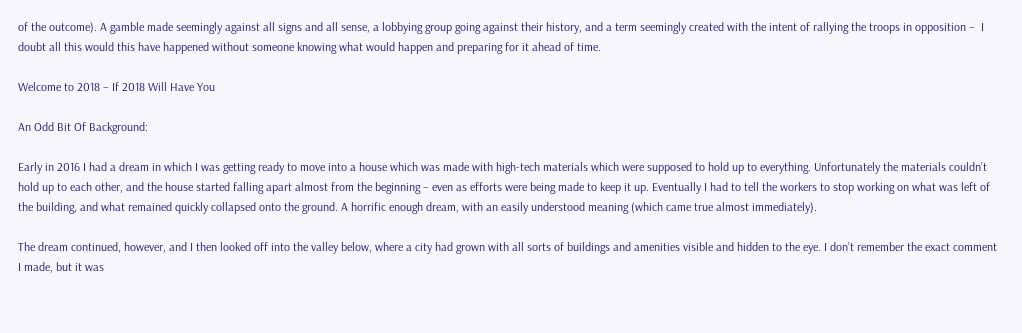of the outcome). A gamble made seemingly against all signs and all sense, a lobbying group going against their history, and a term seemingly created with the intent of rallying the troops in opposition –  I doubt all this would this have happened without someone knowing what would happen and preparing for it ahead of time.

Welcome to 2018 – If 2018 Will Have You

An Odd Bit Of Background:

Early in 2016 I had a dream in which I was getting ready to move into a house which was made with high-tech materials which were supposed to hold up to everything. Unfortunately the materials couldn’t hold up to each other, and the house started falling apart almost from the beginning – even as efforts were being made to keep it up. Eventually I had to tell the workers to stop working on what was left of the building, and what remained quickly collapsed onto the ground. A horrific enough dream, with an easily understood meaning (which came true almost immediately).

The dream continued, however, and I then looked off into the valley below, where a city had grown with all sorts of buildings and amenities visible and hidden to the eye. I don’t remember the exact comment I made, but it was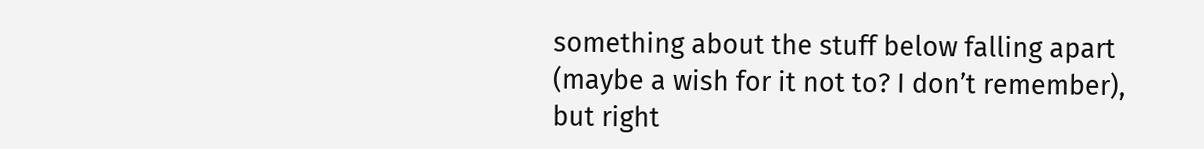something about the stuff below falling apart (maybe a wish for it not to? I don’t remember), but right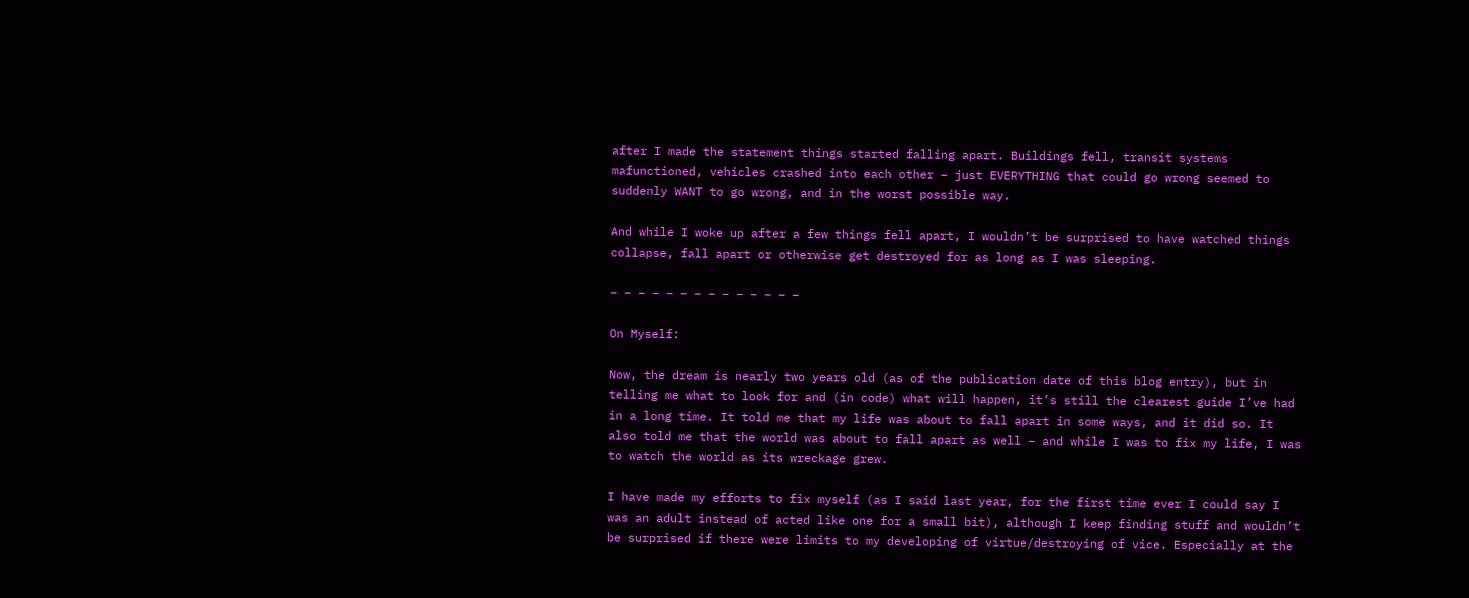after I made the statement things started falling apart. Buildings fell, transit systems mafunctioned, vehicles crashed into each other – just EVERYTHING that could go wrong seemed to suddenly WANT to go wrong, and in the worst possible way.

And while I woke up after a few things fell apart, I wouldn’t be surprised to have watched things collapse, fall apart or otherwise get destroyed for as long as I was sleeping.

– – – – – – – – – – – – – –

On Myself:

Now, the dream is nearly two years old (as of the publication date of this blog entry), but in telling me what to look for and (in code) what will happen, it’s still the clearest guide I’ve had in a long time. It told me that my life was about to fall apart in some ways, and it did so. It also told me that the world was about to fall apart as well – and while I was to fix my life, I was to watch the world as its wreckage grew.

I have made my efforts to fix myself (as I said last year, for the first time ever I could say I was an adult instead of acted like one for a small bit), although I keep finding stuff and wouldn’t be surprised if there were limits to my developing of virtue/destroying of vice. Especially at the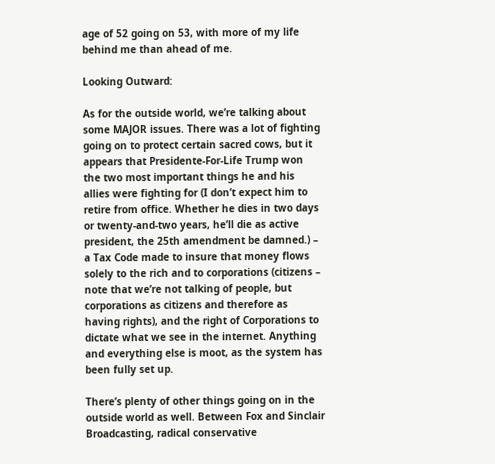age of 52 going on 53, with more of my life behind me than ahead of me.

Looking Outward:

As for the outside world, we’re talking about some MAJOR issues. There was a lot of fighting going on to protect certain sacred cows, but it appears that Presidente-For-Life Trump won the two most important things he and his allies were fighting for (I don’t expect him to retire from office. Whether he dies in two days or twenty-and-two years, he’ll die as active president, the 25th amendment be damned.) – a Tax Code made to insure that money flows solely to the rich and to corporations (citizens – note that we’re not talking of people, but corporations as citizens and therefore as having rights), and the right of Corporations to dictate what we see in the internet. Anything and everything else is moot, as the system has been fully set up.

There’s plenty of other things going on in the outside world as well. Between Fox and Sinclair Broadcasting, radical conservative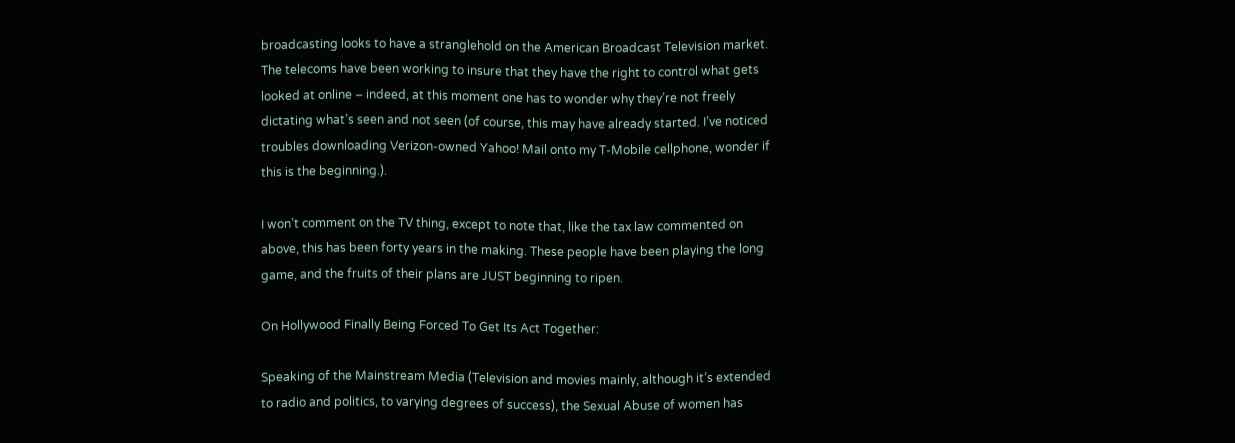broadcasting looks to have a stranglehold on the American Broadcast Television market. The telecoms have been working to insure that they have the right to control what gets looked at online – indeed, at this moment one has to wonder why they’re not freely dictating what’s seen and not seen (of course, this may have already started. I’ve noticed troubles downloading Verizon-owned Yahoo! Mail onto my T-Mobile cellphone, wonder if this is the beginning.).

I won’t comment on the TV thing, except to note that, like the tax law commented on above, this has been forty years in the making. These people have been playing the long game, and the fruits of their plans are JUST beginning to ripen.

On Hollywood Finally Being Forced To Get Its Act Together:

Speaking of the Mainstream Media (Television and movies mainly, although it’s extended to radio and politics, to varying degrees of success), the Sexual Abuse of women has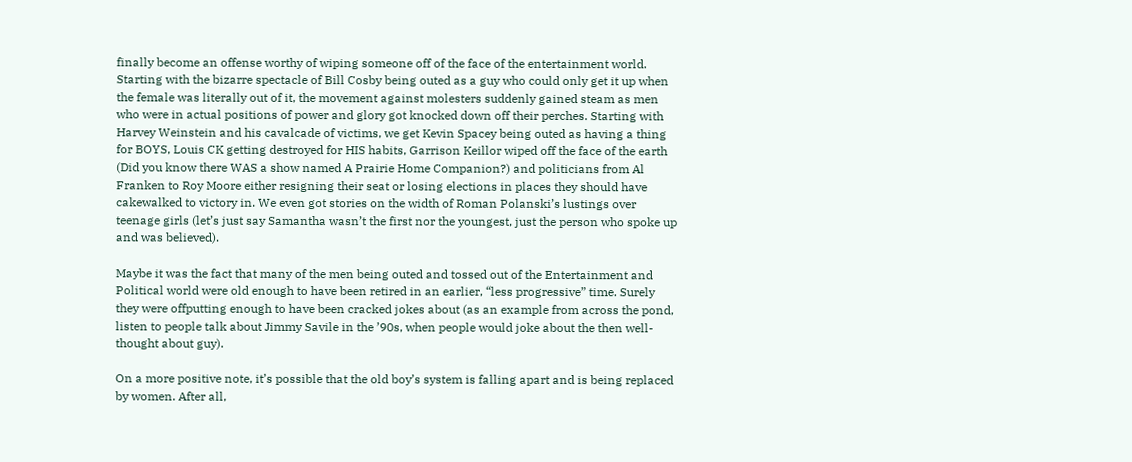finally become an offense worthy of wiping someone off of the face of the entertainment world. Starting with the bizarre spectacle of Bill Cosby being outed as a guy who could only get it up when the female was literally out of it, the movement against molesters suddenly gained steam as men who were in actual positions of power and glory got knocked down off their perches. Starting with Harvey Weinstein and his cavalcade of victims, we get Kevin Spacey being outed as having a thing for BOYS, Louis CK getting destroyed for HIS habits, Garrison Keillor wiped off the face of the earth (Did you know there WAS a show named A Prairie Home Companion?) and politicians from Al Franken to Roy Moore either resigning their seat or losing elections in places they should have cakewalked to victory in. We even got stories on the width of Roman Polanski’s lustings over teenage girls (let’s just say Samantha wasn’t the first nor the youngest, just the person who spoke up and was believed).

Maybe it was the fact that many of the men being outed and tossed out of the Entertainment and Political world were old enough to have been retired in an earlier, “less progressive” time. Surely they were offputting enough to have been cracked jokes about (as an example from across the pond, listen to people talk about Jimmy Savile in the ’90s, when people would joke about the then well-thought about guy).

On a more positive note, it’s possible that the old boy’s system is falling apart and is being replaced by women. After all,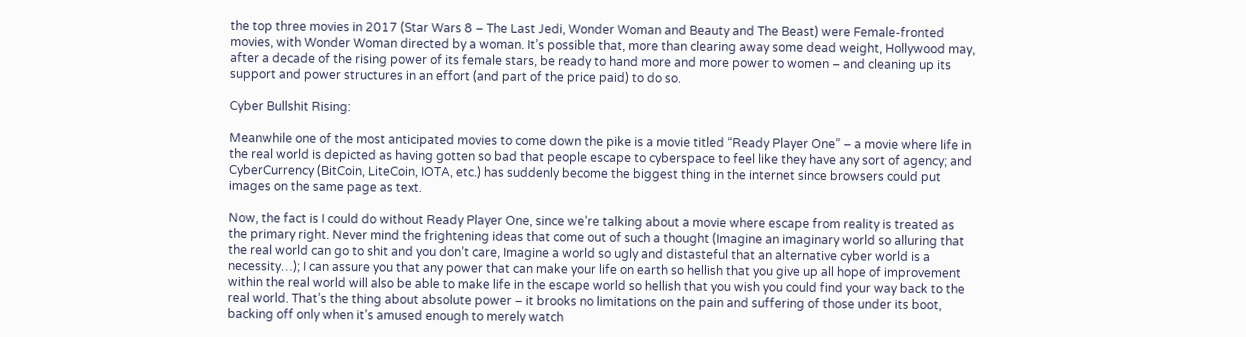the top three movies in 2017 (Star Wars 8 – The Last Jedi, Wonder Woman and Beauty and The Beast) were Female-fronted movies, with Wonder Woman directed by a woman. It’s possible that, more than clearing away some dead weight, Hollywood may, after a decade of the rising power of its female stars, be ready to hand more and more power to women – and cleaning up its support and power structures in an effort (and part of the price paid) to do so.

Cyber Bullshit Rising:

Meanwhile one of the most anticipated movies to come down the pike is a movie titled “Ready Player One” – a movie where life in the real world is depicted as having gotten so bad that people escape to cyberspace to feel like they have any sort of agency; and CyberCurrency (BitCoin, LiteCoin, IOTA, etc.) has suddenly become the biggest thing in the internet since browsers could put images on the same page as text.

Now, the fact is I could do without Ready Player One, since we’re talking about a movie where escape from reality is treated as the primary right. Never mind the frightening ideas that come out of such a thought (Imagine an imaginary world so alluring that the real world can go to shit and you don’t care, Imagine a world so ugly and distasteful that an alternative cyber world is a necessity…); I can assure you that any power that can make your life on earth so hellish that you give up all hope of improvement within the real world will also be able to make life in the escape world so hellish that you wish you could find your way back to the real world. That’s the thing about absolute power – it brooks no limitations on the pain and suffering of those under its boot, backing off only when it’s amused enough to merely watch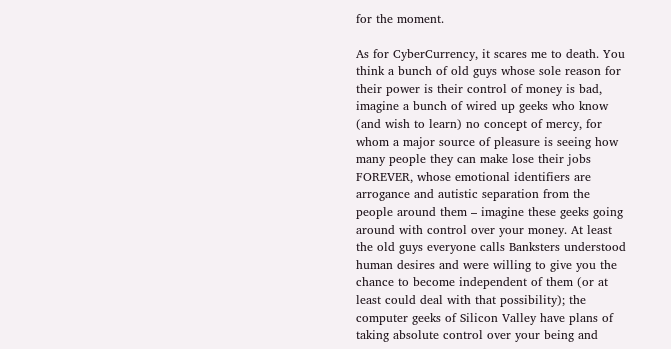for the moment.

As for CyberCurrency, it scares me to death. You think a bunch of old guys whose sole reason for their power is their control of money is bad, imagine a bunch of wired up geeks who know (and wish to learn) no concept of mercy, for whom a major source of pleasure is seeing how many people they can make lose their jobs FOREVER, whose emotional identifiers are arrogance and autistic separation from the people around them – imagine these geeks going around with control over your money. At least the old guys everyone calls Banksters understood human desires and were willing to give you the chance to become independent of them (or at least could deal with that possibility); the computer geeks of Silicon Valley have plans of taking absolute control over your being and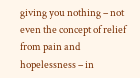giving you nothing – not even the concept of relief from pain and hopelessness – in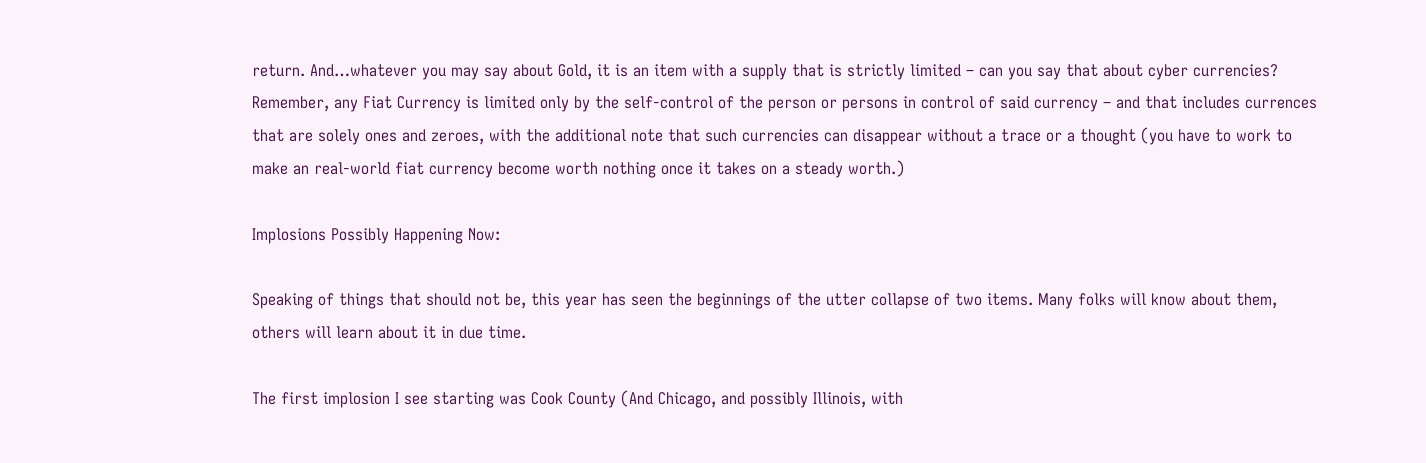return. And…whatever you may say about Gold, it is an item with a supply that is strictly limited – can you say that about cyber currencies? Remember, any Fiat Currency is limited only by the self-control of the person or persons in control of said currency – and that includes currences that are solely ones and zeroes, with the additional note that such currencies can disappear without a trace or a thought (you have to work to make an real-world fiat currency become worth nothing once it takes on a steady worth.)

Implosions Possibly Happening Now:

Speaking of things that should not be, this year has seen the beginnings of the utter collapse of two items. Many folks will know about them, others will learn about it in due time.

The first implosion I see starting was Cook County (And Chicago, and possibly Illinois, with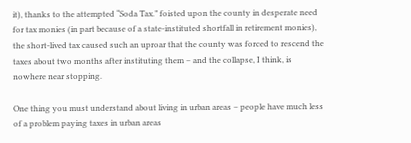it), thanks to the attempted “Soda Tax.” foisted upon the county in desperate need for tax monies (in part because of a state-instituted shortfall in retirement monies), the short-lived tax caused such an uproar that the county was forced to rescend the taxes about two months after instituting them – and the collapse, I think, is nowhere near stopping.

One thing you must understand about living in urban areas – people have much less of a problem paying taxes in urban areas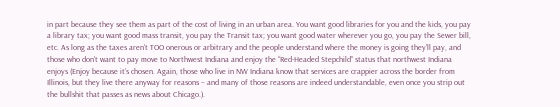in part because they see them as part of the cost of living in an urban area. You want good libraries for you and the kids, you pay a library tax; you want good mass transit, you pay the Transit tax; you want good water wherever you go, you pay the Sewer bill, etc. As long as the taxes aren’t TOO onerous or arbitrary and the people understand where the money is going they’ll pay, and those who don’t want to pay move to Northwest Indiana and enjoy the “Red-Headed Stepchild” status that northwest Indiana enjoys (Enjoy because it’s chosen. Again, those who live in NW Indiana know that services are crappier across the border from Illinois, but they live there anyway for reasons – and many of those reasons are indeed understandable, even once you strip out the bullshit that passes as news about Chicago.).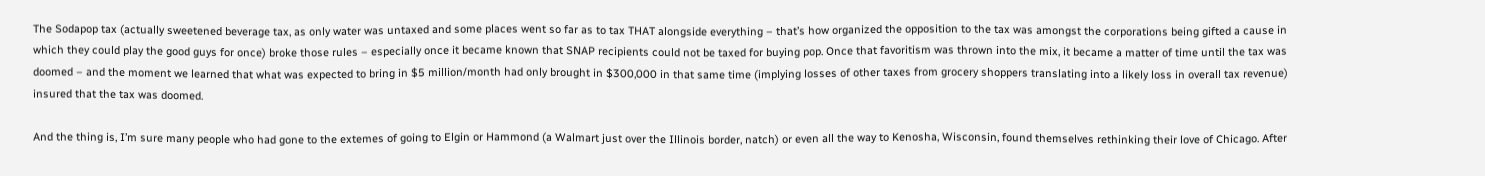The Sodapop tax (actually sweetened beverage tax, as only water was untaxed and some places went so far as to tax THAT alongside everything – that’s how organized the opposition to the tax was amongst the corporations being gifted a cause in which they could play the good guys for once) broke those rules – especially once it became known that SNAP recipients could not be taxed for buying pop. Once that favoritism was thrown into the mix, it became a matter of time until the tax was doomed – and the moment we learned that what was expected to bring in $5 million/month had only brought in $300,000 in that same time (implying losses of other taxes from grocery shoppers translating into a likely loss in overall tax revenue) insured that the tax was doomed.

And the thing is, I’m sure many people who had gone to the extemes of going to Elgin or Hammond (a Walmart just over the Illinois border, natch) or even all the way to Kenosha, Wisconsin, found themselves rethinking their love of Chicago. After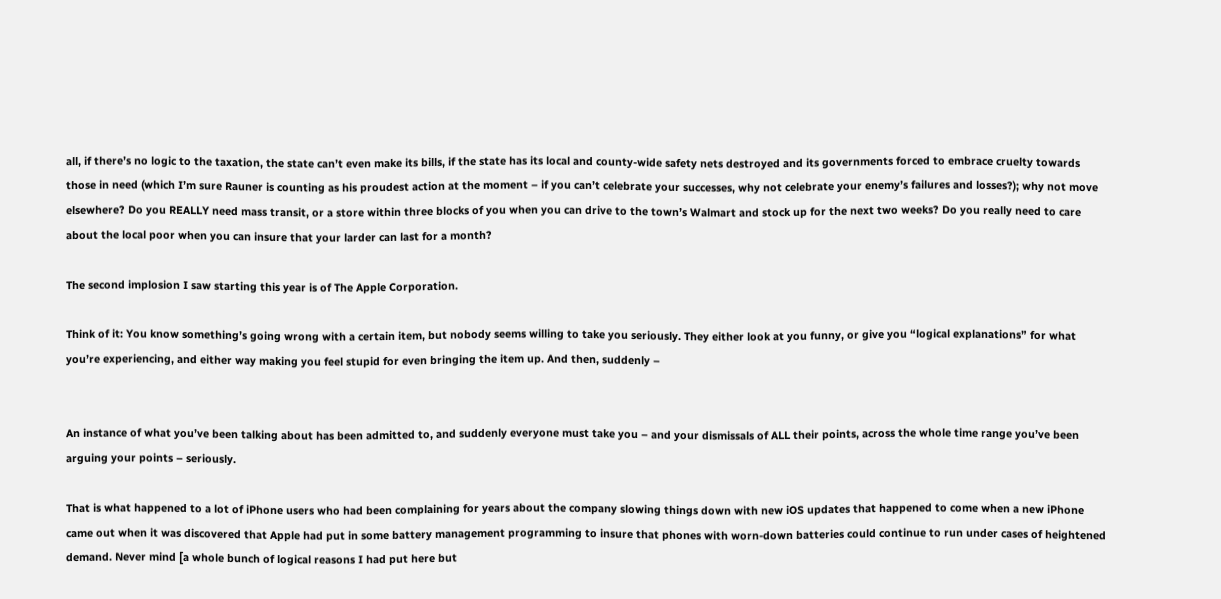all, if there’s no logic to the taxation, the state can’t even make its bills, if the state has its local and county-wide safety nets destroyed and its governments forced to embrace cruelty towards those in need (which I’m sure Rauner is counting as his proudest action at the moment – if you can’t celebrate your successes, why not celebrate your enemy’s failures and losses?); why not move elsewhere? Do you REALLY need mass transit, or a store within three blocks of you when you can drive to the town’s Walmart and stock up for the next two weeks? Do you really need to care about the local poor when you can insure that your larder can last for a month?

The second implosion I saw starting this year is of The Apple Corporation.

Think of it: You know something’s going wrong with a certain item, but nobody seems willing to take you seriously. They either look at you funny, or give you “logical explanations” for what you’re experiencing, and either way making you feel stupid for even bringing the item up. And then, suddenly –


An instance of what you’ve been talking about has been admitted to, and suddenly everyone must take you – and your dismissals of ALL their points, across the whole time range you’ve been arguing your points – seriously.

That is what happened to a lot of iPhone users who had been complaining for years about the company slowing things down with new iOS updates that happened to come when a new iPhone came out when it was discovered that Apple had put in some battery management programming to insure that phones with worn-down batteries could continue to run under cases of heightened demand. Never mind [a whole bunch of logical reasons I had put here but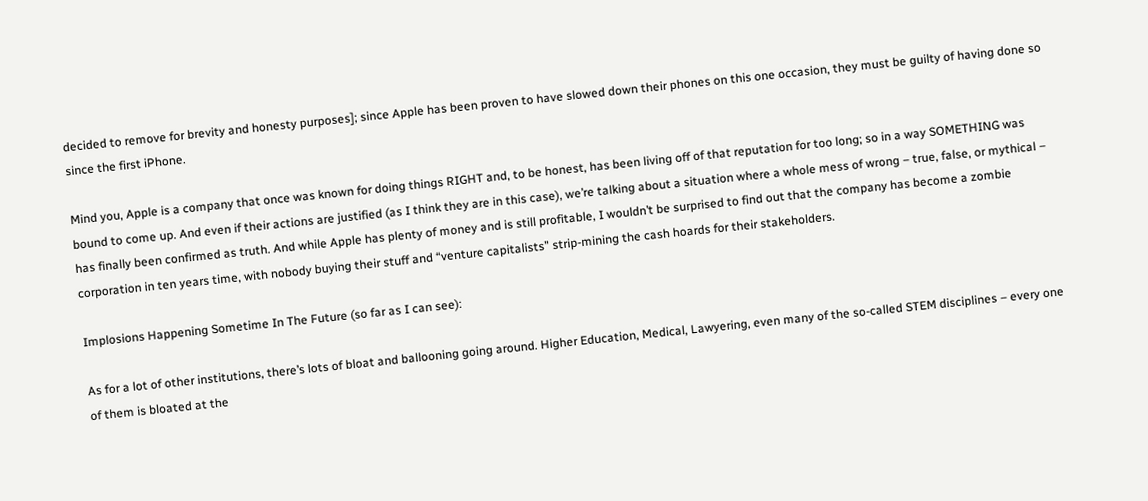decided to remove for brevity and honesty purposes]; since Apple has been proven to have slowed down their phones on this one occasion, they must be guilty of having done so since the first iPhone.

Mind you, Apple is a company that once was known for doing things RIGHT and, to be honest, has been living off of that reputation for too long; so in a way SOMETHING was bound to come up. And even if their actions are justified (as I think they are in this case), we’re talking about a situation where a whole mess of wrong – true, false, or mythical – has finally been confirmed as truth. And while Apple has plenty of money and is still profitable, I wouldn’t be surprised to find out that the company has become a zombie corporation in ten years time, with nobody buying their stuff and “venture capitalists” strip-mining the cash hoards for their stakeholders.

Implosions Happening Sometime In The Future (so far as I can see):

As for a lot of other institutions, there’s lots of bloat and ballooning going around. Higher Education, Medical, Lawyering, even many of the so-called STEM disciplines – every one of them is bloated at the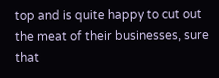top and is quite happy to cut out the meat of their businesses, sure that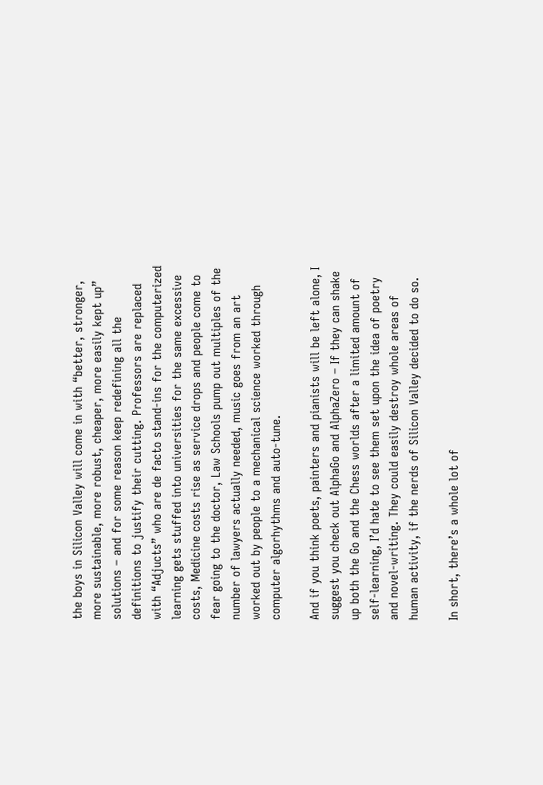the boys in Silicon Valley will come in with “better, stronger, more sustainable, more robust, cheaper, more easily kept up” solutions – and for some reason keep redefining all the definitions to justify their cutting. Professors are replaced with “Adjucts” who are de facto stand-ins for the computerized learning gets stuffed into universities for the same excessive costs, Medicine costs rise as service drops and people come to fear going to the doctor, Law Schools pump out multiples of the number of lawyers actually needed, music goes from an art worked out by people to a mechanical science worked through computer algorhythms and auto-tune.

And if you think poets, painters and pianists will be left alone, I suggest you check out AlphaGo and AlphaZero – If they can shake up both the Go and the Chess worlds after a limited amount of self-learning, I’d hate to see them set upon the idea of poetry and novel-writing. They could easily destroy whole areas of human activity, if the nerds of Silicon Valley decided to do so.

In short, there’s a whole lot of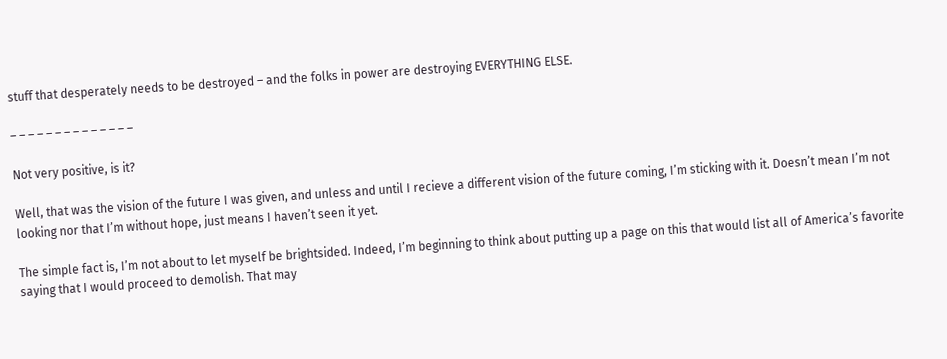stuff that desperately needs to be destroyed – and the folks in power are destroying EVERYTHING ELSE.

– – – – – – – – – – – – – –

Not very positive, is it?

Well, that was the vision of the future I was given, and unless and until I recieve a different vision of the future coming, I’m sticking with it. Doesn’t mean I’m not looking nor that I’m without hope, just means I haven’t seen it yet.

The simple fact is, I’m not about to let myself be brightsided. Indeed, I’m beginning to think about putting up a page on this that would list all of America’s favorite saying that I would proceed to demolish. That may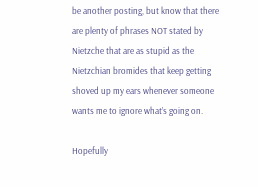be another posting, but know that there are plenty of phrases NOT stated by Nietzche that are as stupid as the Nietzchian bromides that keep getting shoved up my ears whenever someone wants me to ignore what’s going on.

Hopefully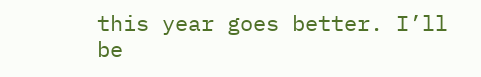this year goes better. I’ll be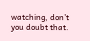watching, don’t you doubt that.